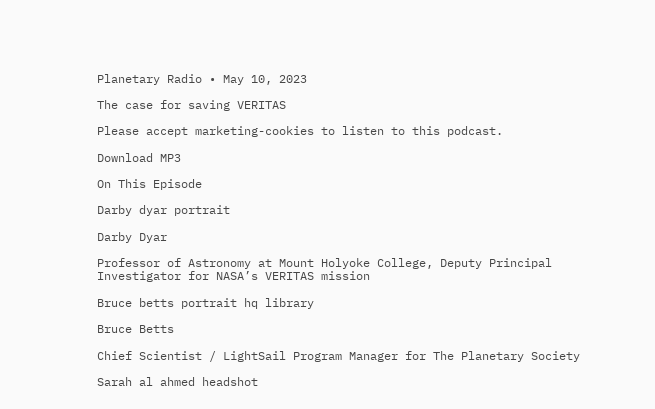Planetary Radio • May 10, 2023

The case for saving VERITAS

Please accept marketing-cookies to listen to this podcast.

Download MP3

On This Episode

Darby dyar portrait

Darby Dyar

Professor of Astronomy at Mount Holyoke College, Deputy Principal Investigator for NASA’s VERITAS mission

Bruce betts portrait hq library

Bruce Betts

Chief Scientist / LightSail Program Manager for The Planetary Society

Sarah al ahmed headshot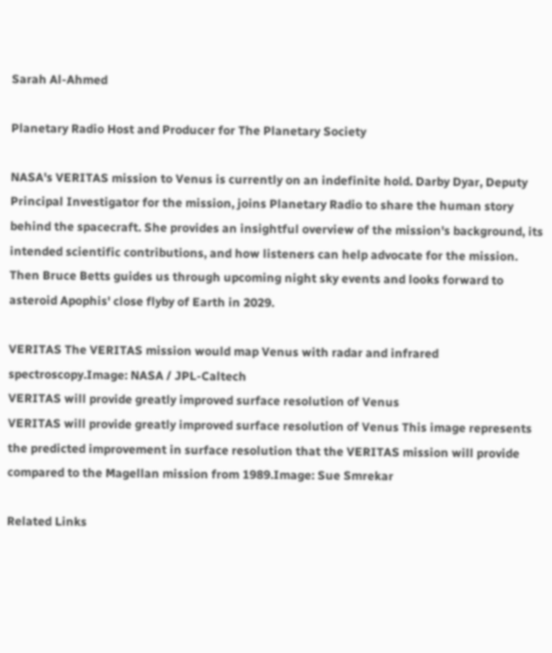Sarah Al-Ahmed

Planetary Radio Host and Producer for The Planetary Society

NASA's VERITAS mission to Venus is currently on an indefinite hold. Darby Dyar, Deputy Principal Investigator for the mission, joins Planetary Radio to share the human story behind the spacecraft. She provides an insightful overview of the mission's background, its intended scientific contributions, and how listeners can help advocate for the mission. Then Bruce Betts guides us through upcoming night sky events and looks forward to asteroid Apophis' close flyby of Earth in 2029.

VERITAS The VERITAS mission would map Venus with radar and infrared spectroscopy.Image: NASA / JPL-Caltech
VERITAS will provide greatly improved surface resolution of Venus
VERITAS will provide greatly improved surface resolution of Venus This image represents the predicted improvement in surface resolution that the VERITAS mission will provide compared to the Magellan mission from 1989.Image: Sue Smrekar

Related Links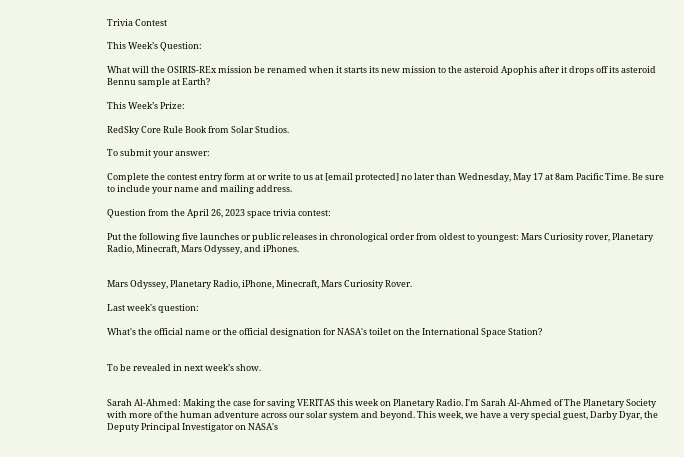Trivia Contest

This Week’s Question:

What will the OSIRIS-REx mission be renamed when it starts its new mission to the asteroid Apophis after it drops off its asteroid Bennu sample at Earth?

This Week’s Prize:

RedSky Core Rule Book from Solar Studios.

To submit your answer:

Complete the contest entry form at or write to us at [email protected] no later than Wednesday, May 17 at 8am Pacific Time. Be sure to include your name and mailing address.

Question from the April 26, 2023 space trivia contest:

Put the following five launches or public releases in chronological order from oldest to youngest: Mars Curiosity rover, Planetary Radio, Minecraft, Mars Odyssey, and iPhones.


Mars Odyssey, Planetary Radio, iPhone, Minecraft, Mars Curiosity Rover.

Last week's question:

What's the official name or the official designation for NASA's toilet on the International Space Station?


To be revealed in next week’s show.


Sarah Al-Ahmed: Making the case for saving VERITAS this week on Planetary Radio. I'm Sarah Al-Ahmed of The Planetary Society with more of the human adventure across our solar system and beyond. This week, we have a very special guest, Darby Dyar, the Deputy Principal Investigator on NASA's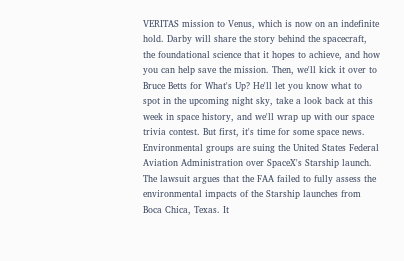VERITAS mission to Venus, which is now on an indefinite hold. Darby will share the story behind the spacecraft, the foundational science that it hopes to achieve, and how you can help save the mission. Then, we'll kick it over to Bruce Betts for What's Up? He'll let you know what to spot in the upcoming night sky, take a look back at this week in space history, and we'll wrap up with our space trivia contest. But first, it's time for some space news. Environmental groups are suing the United States Federal Aviation Administration over SpaceX's Starship launch. The lawsuit argues that the FAA failed to fully assess the environmental impacts of the Starship launches from Boca Chica, Texas. It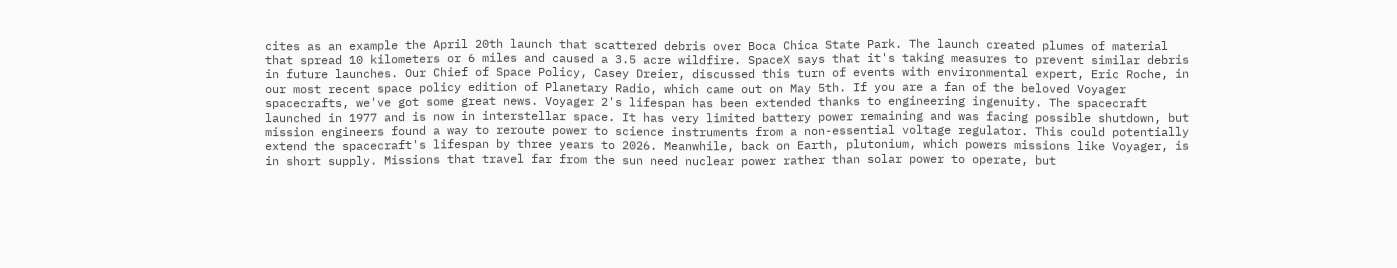cites as an example the April 20th launch that scattered debris over Boca Chica State Park. The launch created plumes of material that spread 10 kilometers or 6 miles and caused a 3.5 acre wildfire. SpaceX says that it's taking measures to prevent similar debris in future launches. Our Chief of Space Policy, Casey Dreier, discussed this turn of events with environmental expert, Eric Roche, in our most recent space policy edition of Planetary Radio, which came out on May 5th. If you are a fan of the beloved Voyager spacecrafts, we've got some great news. Voyager 2's lifespan has been extended thanks to engineering ingenuity. The spacecraft launched in 1977 and is now in interstellar space. It has very limited battery power remaining and was facing possible shutdown, but mission engineers found a way to reroute power to science instruments from a non-essential voltage regulator. This could potentially extend the spacecraft's lifespan by three years to 2026. Meanwhile, back on Earth, plutonium, which powers missions like Voyager, is in short supply. Missions that travel far from the sun need nuclear power rather than solar power to operate, but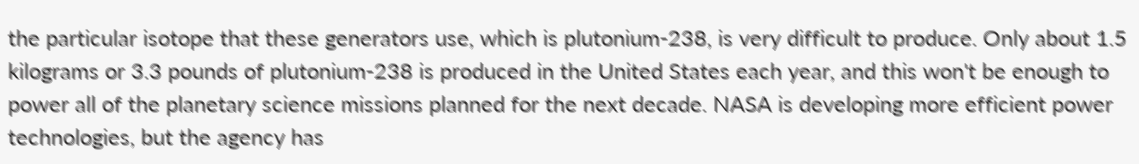the particular isotope that these generators use, which is plutonium-238, is very difficult to produce. Only about 1.5 kilograms or 3.3 pounds of plutonium-238 is produced in the United States each year, and this won't be enough to power all of the planetary science missions planned for the next decade. NASA is developing more efficient power technologies, but the agency has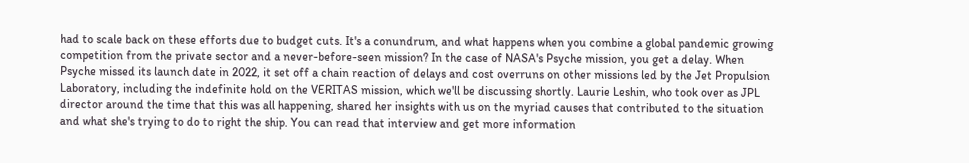had to scale back on these efforts due to budget cuts. It's a conundrum, and what happens when you combine a global pandemic growing competition from the private sector and a never-before-seen mission? In the case of NASA's Psyche mission, you get a delay. When Psyche missed its launch date in 2022, it set off a chain reaction of delays and cost overruns on other missions led by the Jet Propulsion Laboratory, including the indefinite hold on the VERITAS mission, which we'll be discussing shortly. Laurie Leshin, who took over as JPL director around the time that this was all happening, shared her insights with us on the myriad causes that contributed to the situation and what she's trying to do to right the ship. You can read that interview and get more information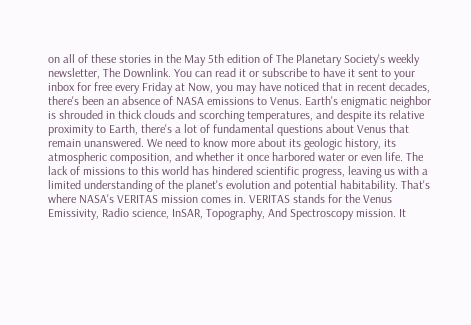on all of these stories in the May 5th edition of The Planetary Society's weekly newsletter, The Downlink. You can read it or subscribe to have it sent to your inbox for free every Friday at Now, you may have noticed that in recent decades, there's been an absence of NASA emissions to Venus. Earth's enigmatic neighbor is shrouded in thick clouds and scorching temperatures, and despite its relative proximity to Earth, there's a lot of fundamental questions about Venus that remain unanswered. We need to know more about its geologic history, its atmospheric composition, and whether it once harbored water or even life. The lack of missions to this world has hindered scientific progress, leaving us with a limited understanding of the planet's evolution and potential habitability. That's where NASA's VERITAS mission comes in. VERITAS stands for the Venus Emissivity, Radio science, InSAR, Topography, And Spectroscopy mission. It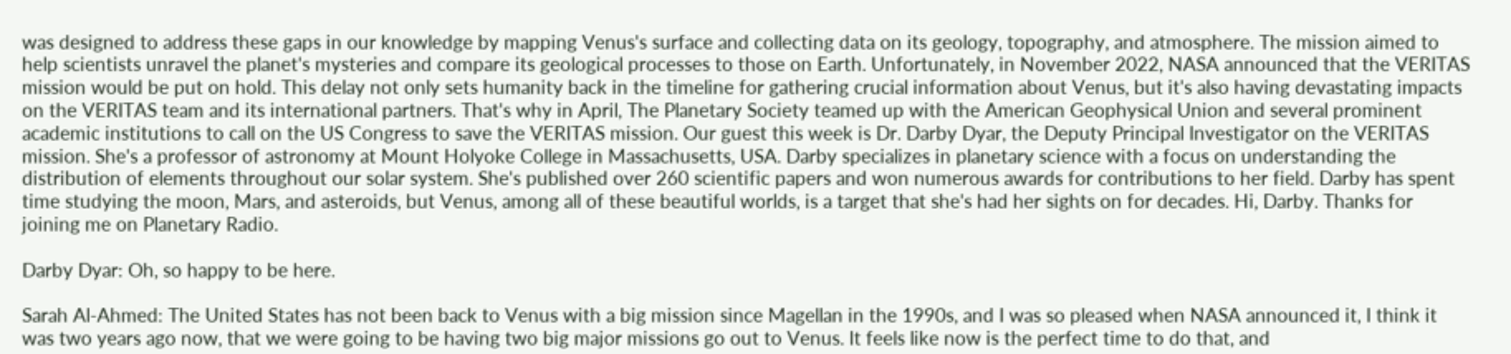was designed to address these gaps in our knowledge by mapping Venus's surface and collecting data on its geology, topography, and atmosphere. The mission aimed to help scientists unravel the planet's mysteries and compare its geological processes to those on Earth. Unfortunately, in November 2022, NASA announced that the VERITAS mission would be put on hold. This delay not only sets humanity back in the timeline for gathering crucial information about Venus, but it's also having devastating impacts on the VERITAS team and its international partners. That's why in April, The Planetary Society teamed up with the American Geophysical Union and several prominent academic institutions to call on the US Congress to save the VERITAS mission. Our guest this week is Dr. Darby Dyar, the Deputy Principal Investigator on the VERITAS mission. She's a professor of astronomy at Mount Holyoke College in Massachusetts, USA. Darby specializes in planetary science with a focus on understanding the distribution of elements throughout our solar system. She's published over 260 scientific papers and won numerous awards for contributions to her field. Darby has spent time studying the moon, Mars, and asteroids, but Venus, among all of these beautiful worlds, is a target that she's had her sights on for decades. Hi, Darby. Thanks for joining me on Planetary Radio.

Darby Dyar: Oh, so happy to be here.

Sarah Al-Ahmed: The United States has not been back to Venus with a big mission since Magellan in the 1990s, and I was so pleased when NASA announced it, I think it was two years ago now, that we were going to be having two big major missions go out to Venus. It feels like now is the perfect time to do that, and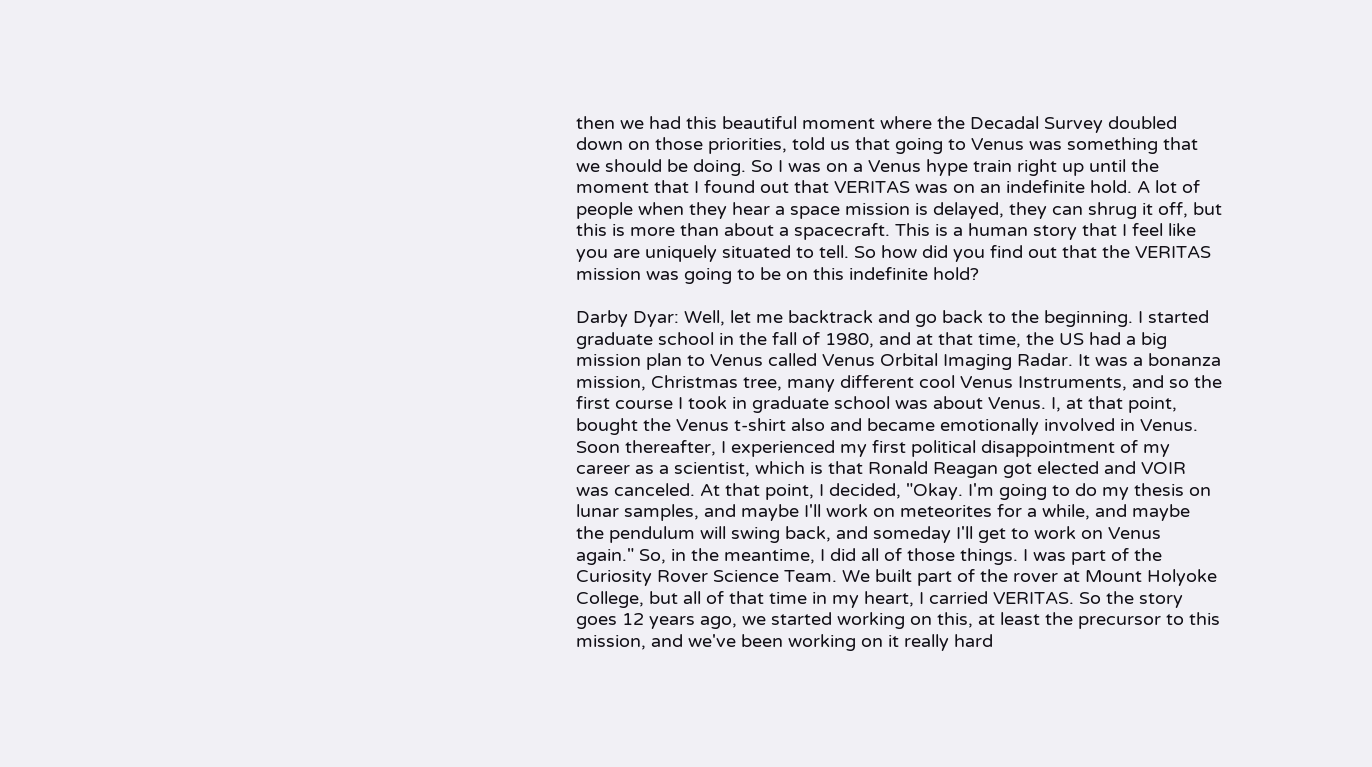then we had this beautiful moment where the Decadal Survey doubled down on those priorities, told us that going to Venus was something that we should be doing. So I was on a Venus hype train right up until the moment that I found out that VERITAS was on an indefinite hold. A lot of people when they hear a space mission is delayed, they can shrug it off, but this is more than about a spacecraft. This is a human story that I feel like you are uniquely situated to tell. So how did you find out that the VERITAS mission was going to be on this indefinite hold?

Darby Dyar: Well, let me backtrack and go back to the beginning. I started graduate school in the fall of 1980, and at that time, the US had a big mission plan to Venus called Venus Orbital Imaging Radar. It was a bonanza mission, Christmas tree, many different cool Venus Instruments, and so the first course I took in graduate school was about Venus. I, at that point, bought the Venus t-shirt also and became emotionally involved in Venus. Soon thereafter, I experienced my first political disappointment of my career as a scientist, which is that Ronald Reagan got elected and VOIR was canceled. At that point, I decided, "Okay. I'm going to do my thesis on lunar samples, and maybe I'll work on meteorites for a while, and maybe the pendulum will swing back, and someday I'll get to work on Venus again." So, in the meantime, I did all of those things. I was part of the Curiosity Rover Science Team. We built part of the rover at Mount Holyoke College, but all of that time in my heart, I carried VERITAS. So the story goes 12 years ago, we started working on this, at least the precursor to this mission, and we've been working on it really hard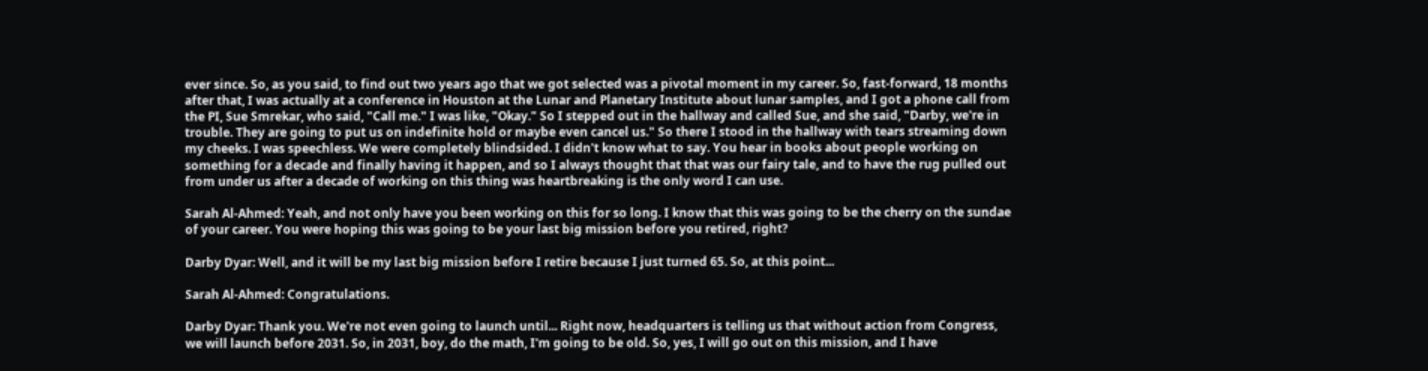ever since. So, as you said, to find out two years ago that we got selected was a pivotal moment in my career. So, fast-forward, 18 months after that, I was actually at a conference in Houston at the Lunar and Planetary Institute about lunar samples, and I got a phone call from the PI, Sue Smrekar, who said, "Call me." I was like, "Okay." So I stepped out in the hallway and called Sue, and she said, "Darby, we're in trouble. They are going to put us on indefinite hold or maybe even cancel us." So there I stood in the hallway with tears streaming down my cheeks. I was speechless. We were completely blindsided. I didn't know what to say. You hear in books about people working on something for a decade and finally having it happen, and so I always thought that that was our fairy tale, and to have the rug pulled out from under us after a decade of working on this thing was heartbreaking is the only word I can use.

Sarah Al-Ahmed: Yeah, and not only have you been working on this for so long. I know that this was going to be the cherry on the sundae of your career. You were hoping this was going to be your last big mission before you retired, right?

Darby Dyar: Well, and it will be my last big mission before I retire because I just turned 65. So, at this point...

Sarah Al-Ahmed: Congratulations.

Darby Dyar: Thank you. We're not even going to launch until... Right now, headquarters is telling us that without action from Congress, we will launch before 2031. So, in 2031, boy, do the math, I'm going to be old. So, yes, I will go out on this mission, and I have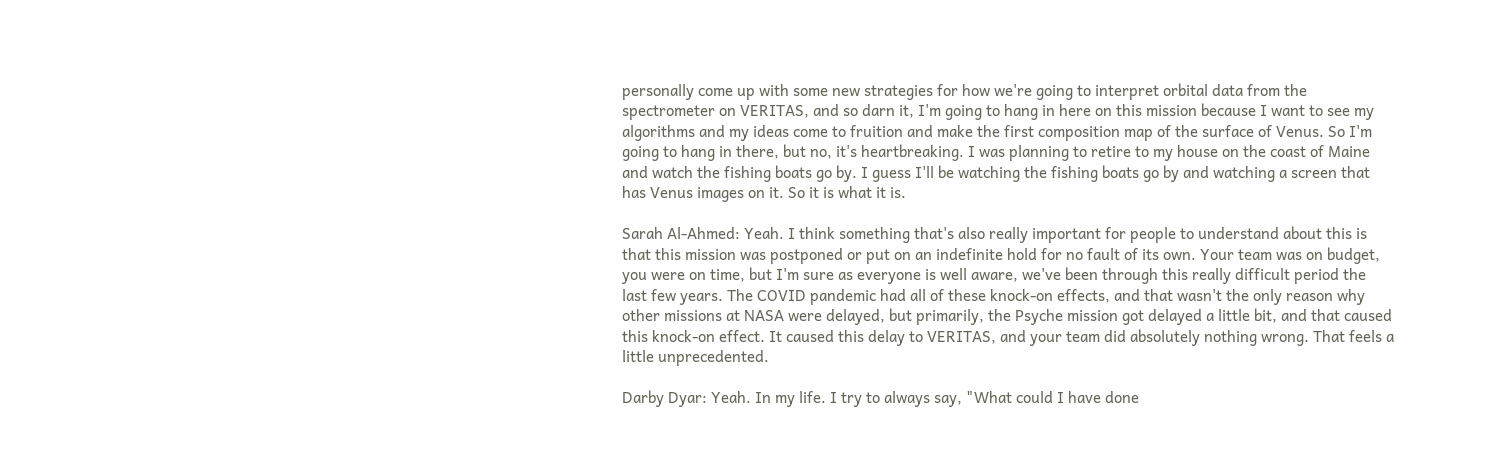personally come up with some new strategies for how we're going to interpret orbital data from the spectrometer on VERITAS, and so darn it, I'm going to hang in here on this mission because I want to see my algorithms and my ideas come to fruition and make the first composition map of the surface of Venus. So I'm going to hang in there, but no, it's heartbreaking. I was planning to retire to my house on the coast of Maine and watch the fishing boats go by. I guess I'll be watching the fishing boats go by and watching a screen that has Venus images on it. So it is what it is.

Sarah Al-Ahmed: Yeah. I think something that's also really important for people to understand about this is that this mission was postponed or put on an indefinite hold for no fault of its own. Your team was on budget, you were on time, but I'm sure as everyone is well aware, we've been through this really difficult period the last few years. The COVID pandemic had all of these knock-on effects, and that wasn't the only reason why other missions at NASA were delayed, but primarily, the Psyche mission got delayed a little bit, and that caused this knock-on effect. It caused this delay to VERITAS, and your team did absolutely nothing wrong. That feels a little unprecedented.

Darby Dyar: Yeah. In my life. I try to always say, "What could I have done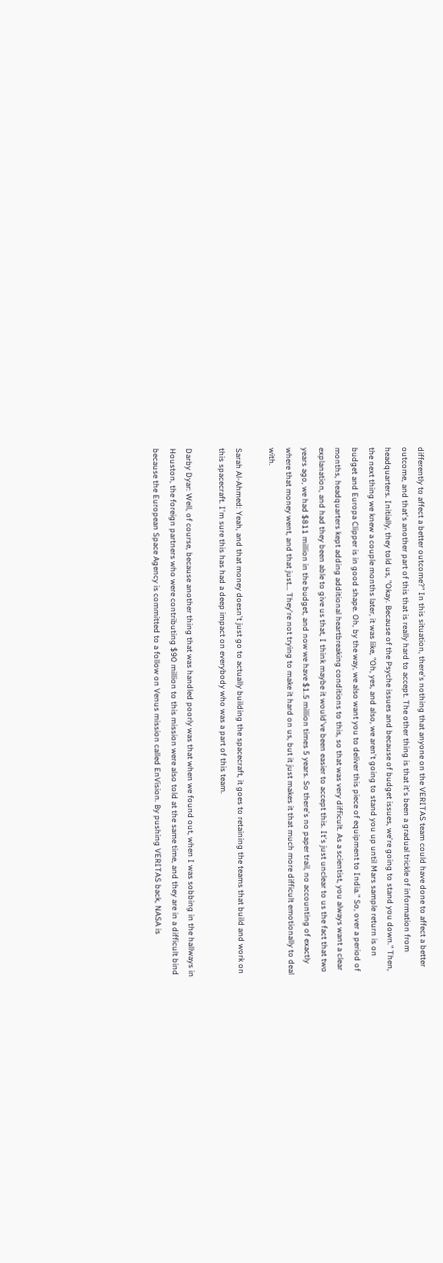differently to affect a better outcome?" In this situation, there's nothing that anyone on the VERITAS team could have done to affect a better outcome, and that's another part of this that is really hard to accept. The other thing is that it's been a gradual trickle of information from headquarters. Initially, they told us, "Okay. Because of the Psyche issues and because of budget issues, we're going to stand you down." Then, the next thing we knew a couple months later, it was like, "Oh, yes, and also, we aren't going to stand you up until Mars sample return is on budget and Europa Clipper is in good shape. Oh, by the way, we also want you to deliver this piece of equipment to India." So, over a period of months, headquarters kept adding additional heartbreaking conditions to this, so that was very difficult. As a scientist, you always want a clear explanation, and had they been able to give us that, I think maybe it would've been easier to accept this. It's just unclear to us the fact that two years ago, we had $811 million in the budget, and now we have $1.5 million times 5 years. So there's no paper trail, no accounting of exactly where that money went, and that just... They're not trying to make it hard on us, but it just makes it that much more difficult emotionally to deal with.

Sarah Al-Ahmed: Yeah, and that money doesn't just go to actually building the spacecraft, it goes to retaining the teams that build and work on this spacecraft. I'm sure this has had a deep impact on everybody who was a part of this team.

Darby Dyar: Well, of course, because another thing that was handled poorly was that when we found out, when I was sobbing in the hallways in Houston, the foreign partners who were contributing $90 million to this mission were also told at the same time, and they are in a difficult bind because the European Space Agency is committed to a follow on Venus mission called EnVision. By pushing VERITAS back, NASA is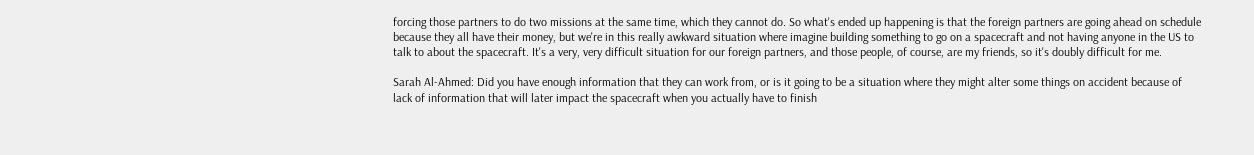forcing those partners to do two missions at the same time, which they cannot do. So what's ended up happening is that the foreign partners are going ahead on schedule because they all have their money, but we're in this really awkward situation where imagine building something to go on a spacecraft and not having anyone in the US to talk to about the spacecraft. It's a very, very difficult situation for our foreign partners, and those people, of course, are my friends, so it's doubly difficult for me.

Sarah Al-Ahmed: Did you have enough information that they can work from, or is it going to be a situation where they might alter some things on accident because of lack of information that will later impact the spacecraft when you actually have to finish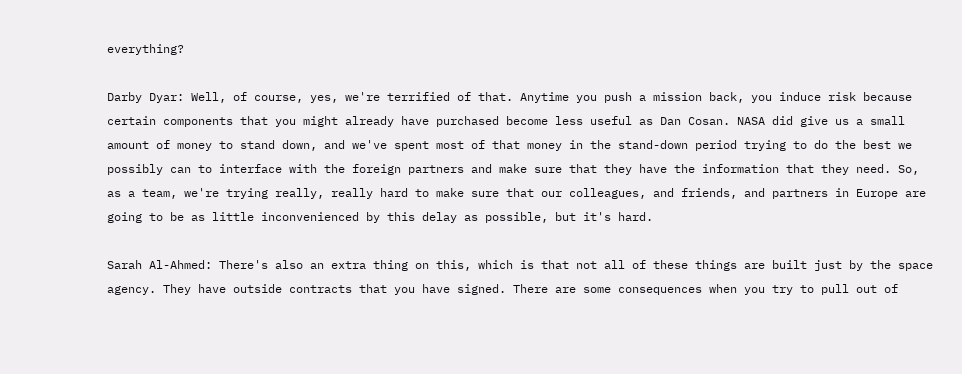everything?

Darby Dyar: Well, of course, yes, we're terrified of that. Anytime you push a mission back, you induce risk because certain components that you might already have purchased become less useful as Dan Cosan. NASA did give us a small amount of money to stand down, and we've spent most of that money in the stand-down period trying to do the best we possibly can to interface with the foreign partners and make sure that they have the information that they need. So, as a team, we're trying really, really hard to make sure that our colleagues, and friends, and partners in Europe are going to be as little inconvenienced by this delay as possible, but it's hard.

Sarah Al-Ahmed: There's also an extra thing on this, which is that not all of these things are built just by the space agency. They have outside contracts that you have signed. There are some consequences when you try to pull out of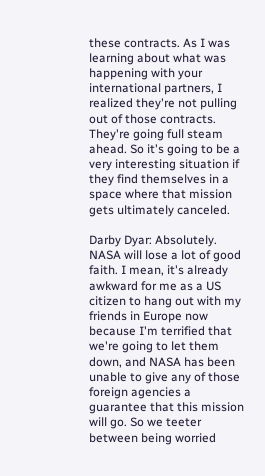these contracts. As I was learning about what was happening with your international partners, I realized they're not pulling out of those contracts. They're going full steam ahead. So it's going to be a very interesting situation if they find themselves in a space where that mission gets ultimately canceled.

Darby Dyar: Absolutely. NASA will lose a lot of good faith. I mean, it's already awkward for me as a US citizen to hang out with my friends in Europe now because I'm terrified that we're going to let them down, and NASA has been unable to give any of those foreign agencies a guarantee that this mission will go. So we teeter between being worried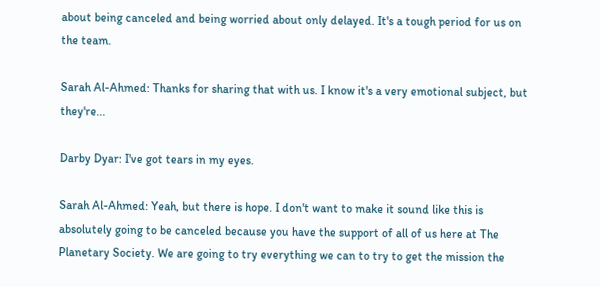about being canceled and being worried about only delayed. It's a tough period for us on the team.

Sarah Al-Ahmed: Thanks for sharing that with us. I know it's a very emotional subject, but they're...

Darby Dyar: I've got tears in my eyes.

Sarah Al-Ahmed: Yeah, but there is hope. I don't want to make it sound like this is absolutely going to be canceled because you have the support of all of us here at The Planetary Society. We are going to try everything we can to try to get the mission the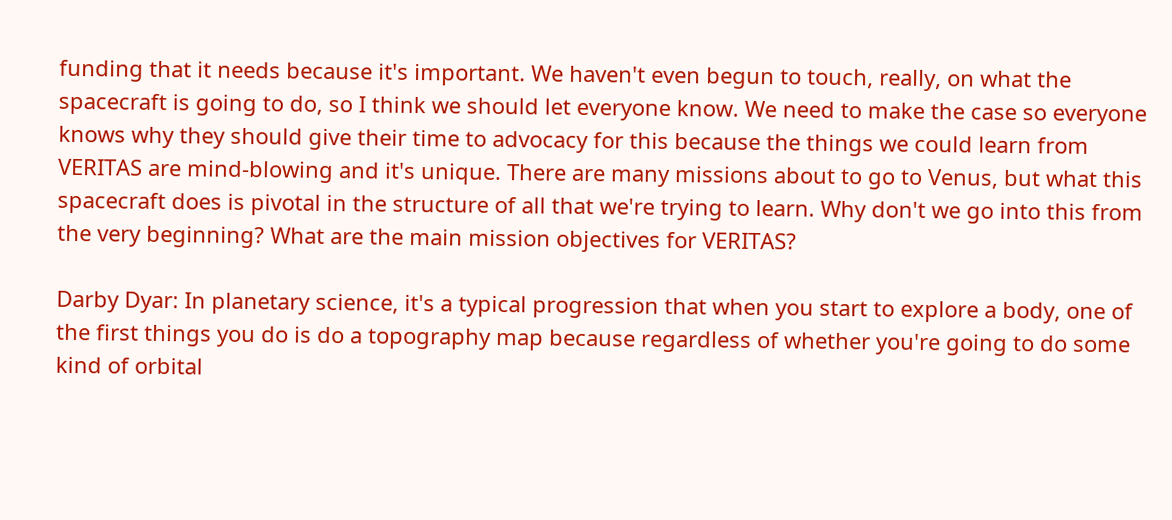funding that it needs because it's important. We haven't even begun to touch, really, on what the spacecraft is going to do, so I think we should let everyone know. We need to make the case so everyone knows why they should give their time to advocacy for this because the things we could learn from VERITAS are mind-blowing and it's unique. There are many missions about to go to Venus, but what this spacecraft does is pivotal in the structure of all that we're trying to learn. Why don't we go into this from the very beginning? What are the main mission objectives for VERITAS?

Darby Dyar: In planetary science, it's a typical progression that when you start to explore a body, one of the first things you do is do a topography map because regardless of whether you're going to do some kind of orbital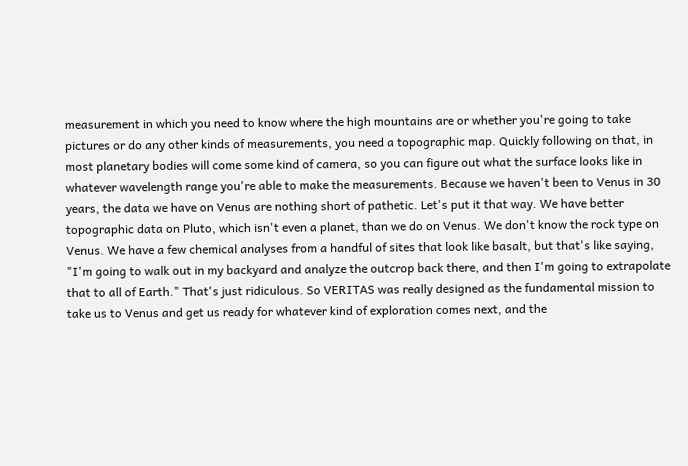measurement in which you need to know where the high mountains are or whether you're going to take pictures or do any other kinds of measurements, you need a topographic map. Quickly following on that, in most planetary bodies will come some kind of camera, so you can figure out what the surface looks like in whatever wavelength range you're able to make the measurements. Because we haven't been to Venus in 30 years, the data we have on Venus are nothing short of pathetic. Let's put it that way. We have better topographic data on Pluto, which isn't even a planet, than we do on Venus. We don't know the rock type on Venus. We have a few chemical analyses from a handful of sites that look like basalt, but that's like saying, "I'm going to walk out in my backyard and analyze the outcrop back there, and then I'm going to extrapolate that to all of Earth." That's just ridiculous. So VERITAS was really designed as the fundamental mission to take us to Venus and get us ready for whatever kind of exploration comes next, and the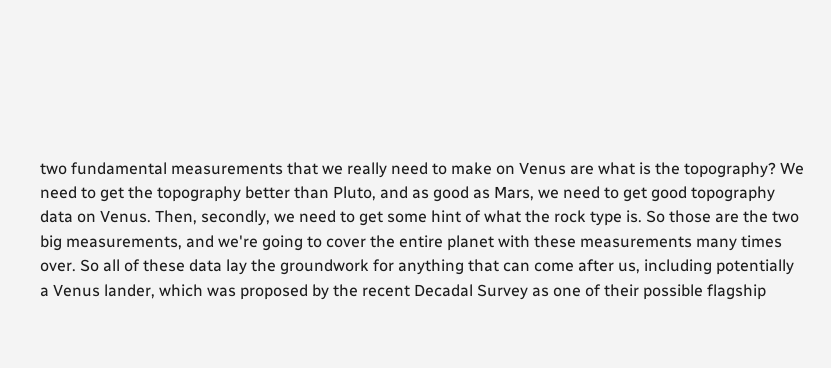two fundamental measurements that we really need to make on Venus are what is the topography? We need to get the topography better than Pluto, and as good as Mars, we need to get good topography data on Venus. Then, secondly, we need to get some hint of what the rock type is. So those are the two big measurements, and we're going to cover the entire planet with these measurements many times over. So all of these data lay the groundwork for anything that can come after us, including potentially a Venus lander, which was proposed by the recent Decadal Survey as one of their possible flagship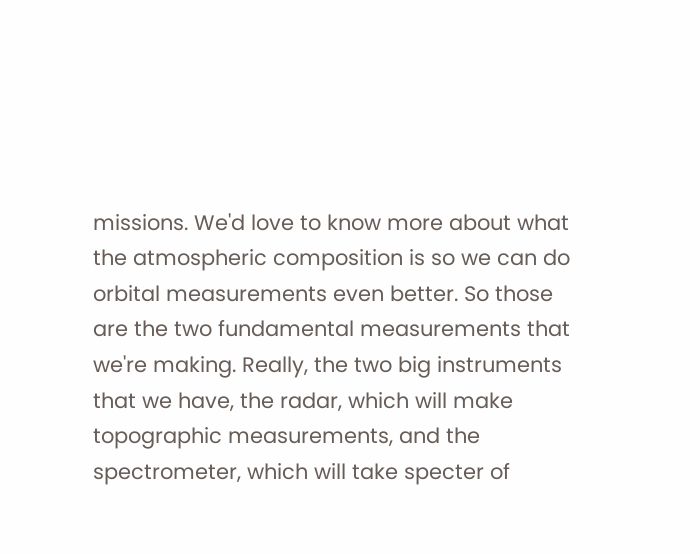missions. We'd love to know more about what the atmospheric composition is so we can do orbital measurements even better. So those are the two fundamental measurements that we're making. Really, the two big instruments that we have, the radar, which will make topographic measurements, and the spectrometer, which will take specter of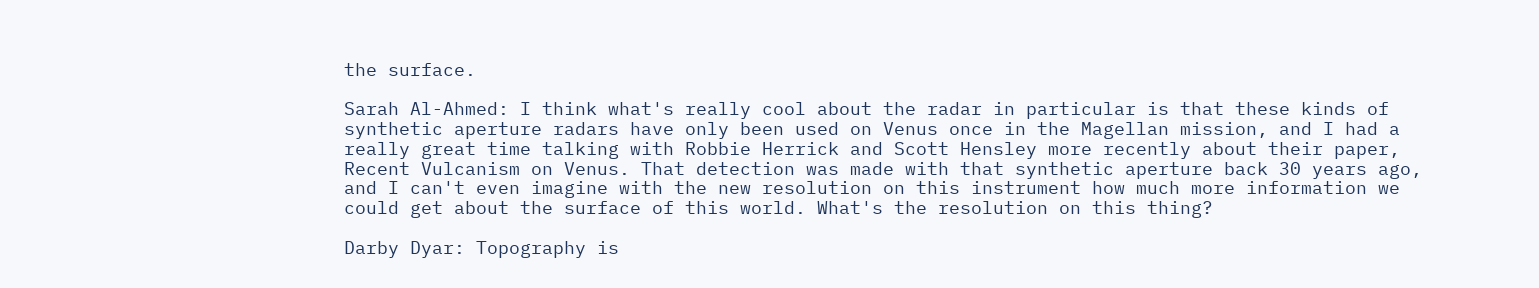the surface.

Sarah Al-Ahmed: I think what's really cool about the radar in particular is that these kinds of synthetic aperture radars have only been used on Venus once in the Magellan mission, and I had a really great time talking with Robbie Herrick and Scott Hensley more recently about their paper, Recent Vulcanism on Venus. That detection was made with that synthetic aperture back 30 years ago, and I can't even imagine with the new resolution on this instrument how much more information we could get about the surface of this world. What's the resolution on this thing?

Darby Dyar: Topography is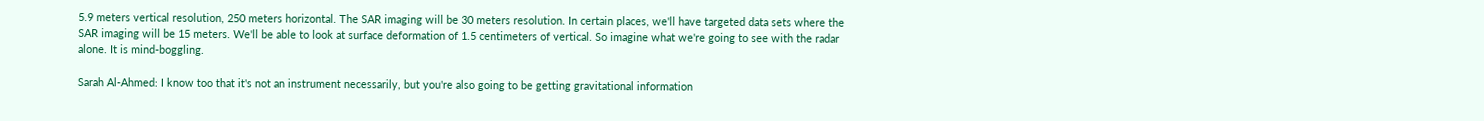5.9 meters vertical resolution, 250 meters horizontal. The SAR imaging will be 30 meters resolution. In certain places, we'll have targeted data sets where the SAR imaging will be 15 meters. We'll be able to look at surface deformation of 1.5 centimeters of vertical. So imagine what we're going to see with the radar alone. It is mind-boggling.

Sarah Al-Ahmed: I know too that it's not an instrument necessarily, but you're also going to be getting gravitational information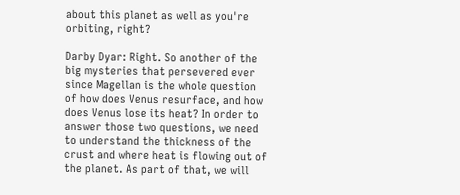about this planet as well as you're orbiting, right?

Darby Dyar: Right. So another of the big mysteries that persevered ever since Magellan is the whole question of how does Venus resurface, and how does Venus lose its heat? In order to answer those two questions, we need to understand the thickness of the crust and where heat is flowing out of the planet. As part of that, we will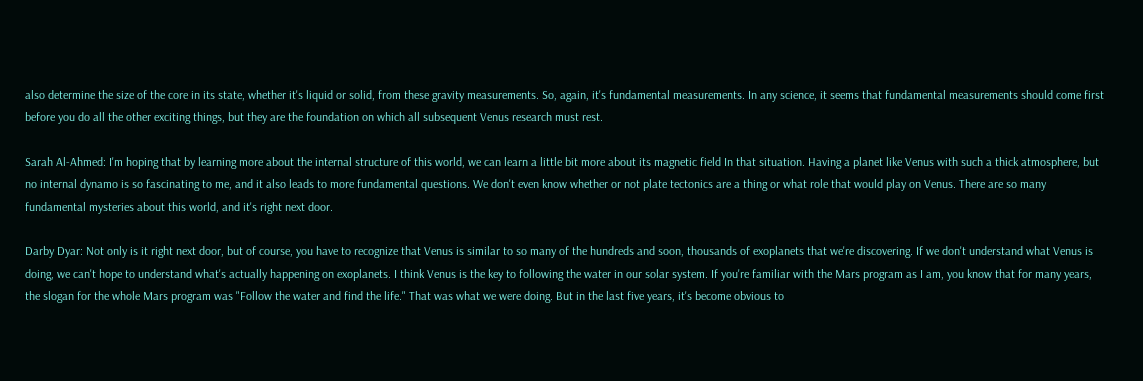also determine the size of the core in its state, whether it's liquid or solid, from these gravity measurements. So, again, it's fundamental measurements. In any science, it seems that fundamental measurements should come first before you do all the other exciting things, but they are the foundation on which all subsequent Venus research must rest.

Sarah Al-Ahmed: I'm hoping that by learning more about the internal structure of this world, we can learn a little bit more about its magnetic field In that situation. Having a planet like Venus with such a thick atmosphere, but no internal dynamo is so fascinating to me, and it also leads to more fundamental questions. We don't even know whether or not plate tectonics are a thing or what role that would play on Venus. There are so many fundamental mysteries about this world, and it's right next door.

Darby Dyar: Not only is it right next door, but of course, you have to recognize that Venus is similar to so many of the hundreds and soon, thousands of exoplanets that we're discovering. If we don't understand what Venus is doing, we can't hope to understand what's actually happening on exoplanets. I think Venus is the key to following the water in our solar system. If you're familiar with the Mars program as I am, you know that for many years, the slogan for the whole Mars program was "Follow the water and find the life." That was what we were doing. But in the last five years, it's become obvious to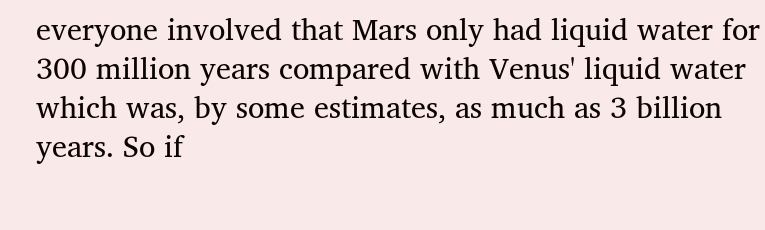everyone involved that Mars only had liquid water for 300 million years compared with Venus' liquid water which was, by some estimates, as much as 3 billion years. So if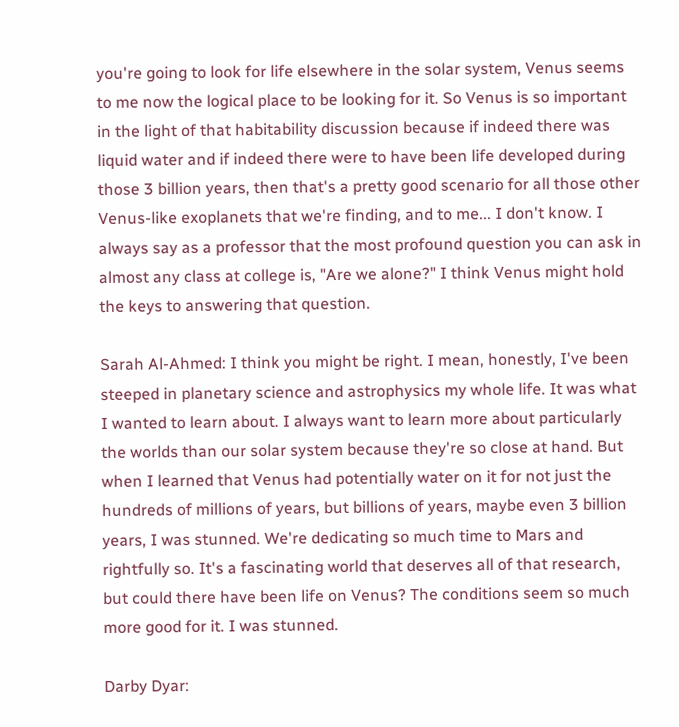you're going to look for life elsewhere in the solar system, Venus seems to me now the logical place to be looking for it. So Venus is so important in the light of that habitability discussion because if indeed there was liquid water and if indeed there were to have been life developed during those 3 billion years, then that's a pretty good scenario for all those other Venus-like exoplanets that we're finding, and to me... I don't know. I always say as a professor that the most profound question you can ask in almost any class at college is, "Are we alone?" I think Venus might hold the keys to answering that question.

Sarah Al-Ahmed: I think you might be right. I mean, honestly, I've been steeped in planetary science and astrophysics my whole life. It was what I wanted to learn about. I always want to learn more about particularly the worlds than our solar system because they're so close at hand. But when I learned that Venus had potentially water on it for not just the hundreds of millions of years, but billions of years, maybe even 3 billion years, I was stunned. We're dedicating so much time to Mars and rightfully so. It's a fascinating world that deserves all of that research, but could there have been life on Venus? The conditions seem so much more good for it. I was stunned.

Darby Dyar: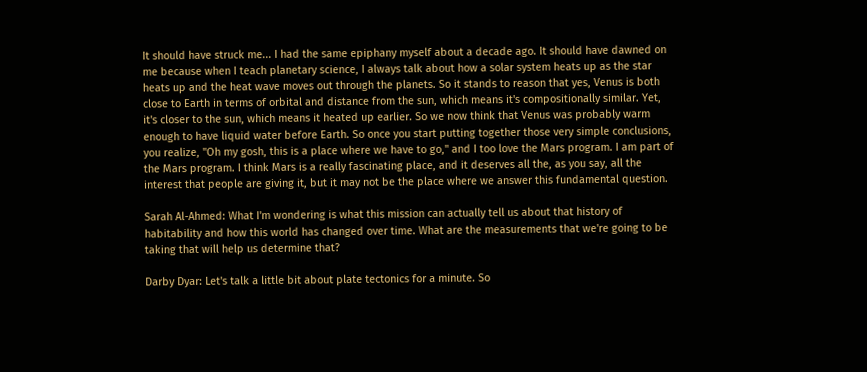It should have struck me... I had the same epiphany myself about a decade ago. It should have dawned on me because when I teach planetary science, I always talk about how a solar system heats up as the star heats up and the heat wave moves out through the planets. So it stands to reason that yes, Venus is both close to Earth in terms of orbital and distance from the sun, which means it's compositionally similar. Yet, it's closer to the sun, which means it heated up earlier. So we now think that Venus was probably warm enough to have liquid water before Earth. So once you start putting together those very simple conclusions, you realize, "Oh my gosh, this is a place where we have to go," and I too love the Mars program. I am part of the Mars program. I think Mars is a really fascinating place, and it deserves all the, as you say, all the interest that people are giving it, but it may not be the place where we answer this fundamental question.

Sarah Al-Ahmed: What I'm wondering is what this mission can actually tell us about that history of habitability and how this world has changed over time. What are the measurements that we're going to be taking that will help us determine that?

Darby Dyar: Let's talk a little bit about plate tectonics for a minute. So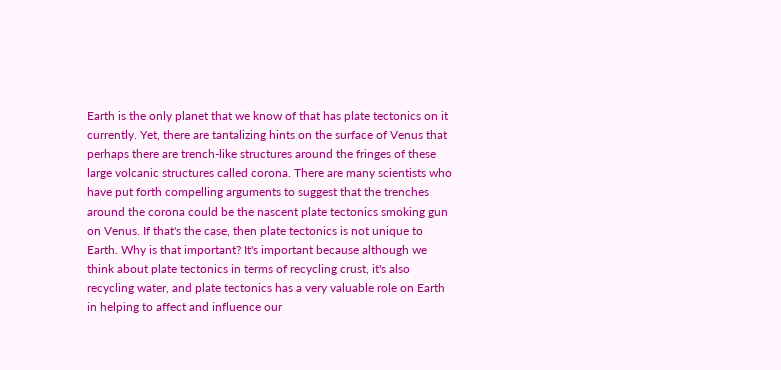Earth is the only planet that we know of that has plate tectonics on it currently. Yet, there are tantalizing hints on the surface of Venus that perhaps there are trench-like structures around the fringes of these large volcanic structures called corona. There are many scientists who have put forth compelling arguments to suggest that the trenches around the corona could be the nascent plate tectonics smoking gun on Venus. If that's the case, then plate tectonics is not unique to Earth. Why is that important? It's important because although we think about plate tectonics in terms of recycling crust, it's also recycling water, and plate tectonics has a very valuable role on Earth in helping to affect and influence our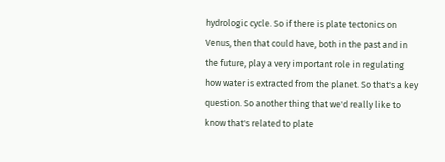hydrologic cycle. So if there is plate tectonics on Venus, then that could have, both in the past and in the future, play a very important role in regulating how water is extracted from the planet. So that's a key question. So another thing that we'd really like to know that's related to plate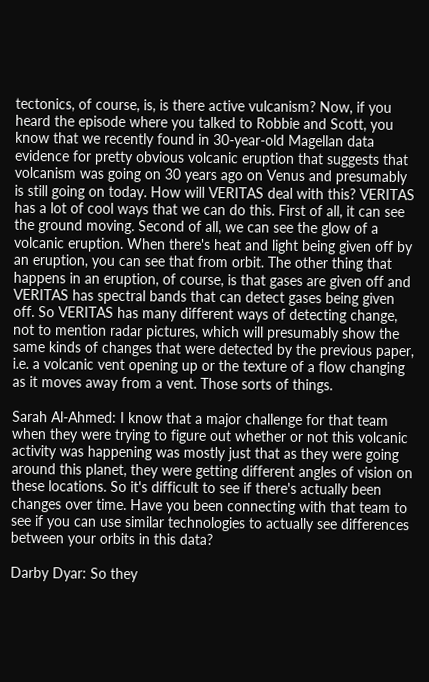tectonics, of course, is, is there active vulcanism? Now, if you heard the episode where you talked to Robbie and Scott, you know that we recently found in 30-year-old Magellan data evidence for pretty obvious volcanic eruption that suggests that volcanism was going on 30 years ago on Venus and presumably is still going on today. How will VERITAS deal with this? VERITAS has a lot of cool ways that we can do this. First of all, it can see the ground moving. Second of all, we can see the glow of a volcanic eruption. When there's heat and light being given off by an eruption, you can see that from orbit. The other thing that happens in an eruption, of course, is that gases are given off and VERITAS has spectral bands that can detect gases being given off. So VERITAS has many different ways of detecting change, not to mention radar pictures, which will presumably show the same kinds of changes that were detected by the previous paper, i.e. a volcanic vent opening up or the texture of a flow changing as it moves away from a vent. Those sorts of things.

Sarah Al-Ahmed: I know that a major challenge for that team when they were trying to figure out whether or not this volcanic activity was happening was mostly just that as they were going around this planet, they were getting different angles of vision on these locations. So it's difficult to see if there's actually been changes over time. Have you been connecting with that team to see if you can use similar technologies to actually see differences between your orbits in this data?

Darby Dyar: So they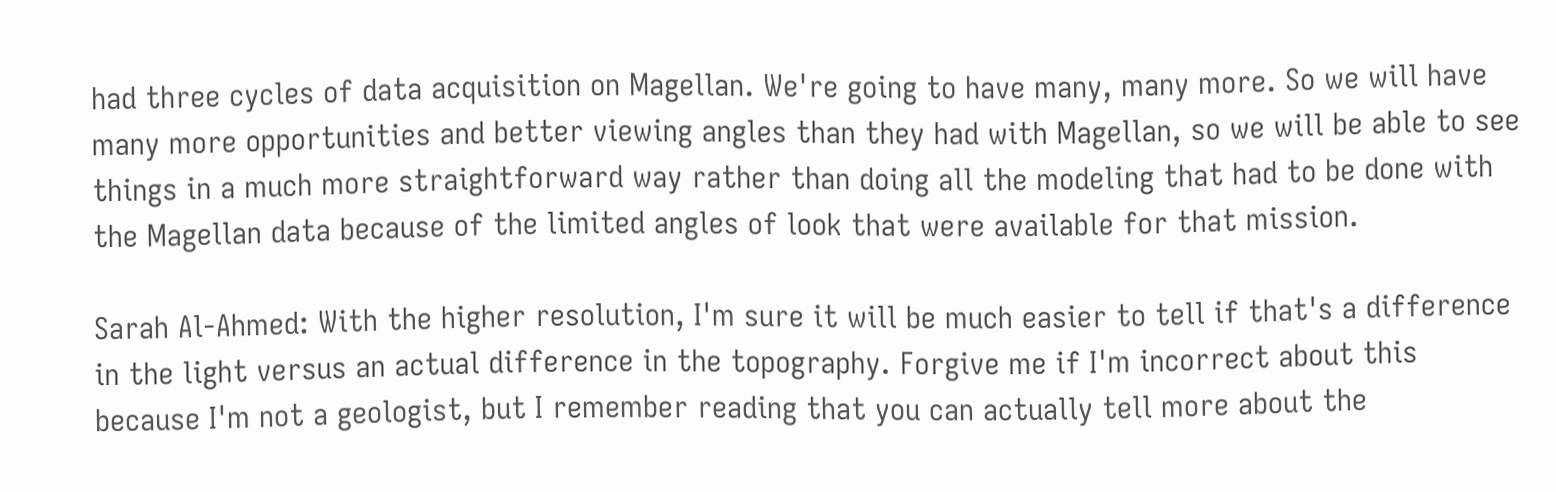had three cycles of data acquisition on Magellan. We're going to have many, many more. So we will have many more opportunities and better viewing angles than they had with Magellan, so we will be able to see things in a much more straightforward way rather than doing all the modeling that had to be done with the Magellan data because of the limited angles of look that were available for that mission.

Sarah Al-Ahmed: With the higher resolution, I'm sure it will be much easier to tell if that's a difference in the light versus an actual difference in the topography. Forgive me if I'm incorrect about this because I'm not a geologist, but I remember reading that you can actually tell more about the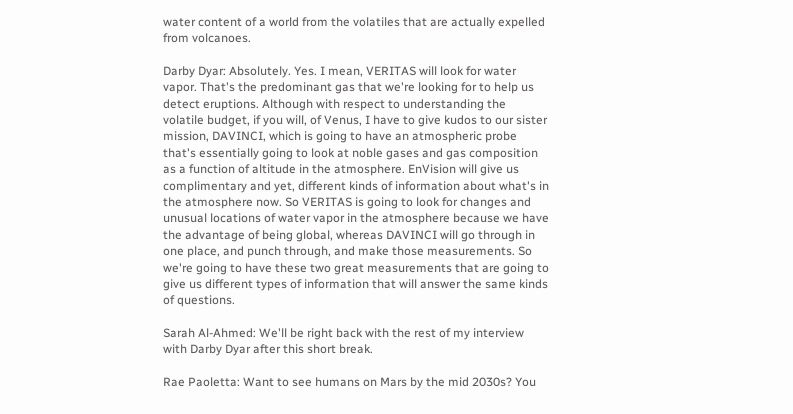water content of a world from the volatiles that are actually expelled from volcanoes.

Darby Dyar: Absolutely. Yes. I mean, VERITAS will look for water vapor. That's the predominant gas that we're looking for to help us detect eruptions. Although with respect to understanding the volatile budget, if you will, of Venus, I have to give kudos to our sister mission, DAVINCI, which is going to have an atmospheric probe that's essentially going to look at noble gases and gas composition as a function of altitude in the atmosphere. EnVision will give us complimentary and yet, different kinds of information about what's in the atmosphere now. So VERITAS is going to look for changes and unusual locations of water vapor in the atmosphere because we have the advantage of being global, whereas DAVINCI will go through in one place, and punch through, and make those measurements. So we're going to have these two great measurements that are going to give us different types of information that will answer the same kinds of questions.

Sarah Al-Ahmed: We'll be right back with the rest of my interview with Darby Dyar after this short break.

Rae Paoletta: Want to see humans on Mars by the mid 2030s? You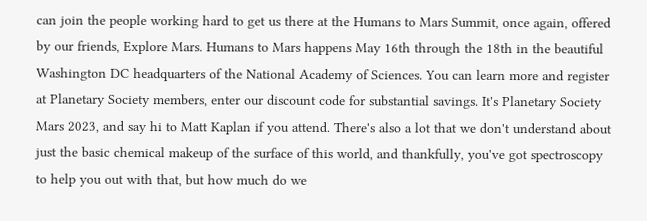can join the people working hard to get us there at the Humans to Mars Summit, once again, offered by our friends, Explore Mars. Humans to Mars happens May 16th through the 18th in the beautiful Washington DC headquarters of the National Academy of Sciences. You can learn more and register at Planetary Society members, enter our discount code for substantial savings. It's Planetary Society Mars 2023, and say hi to Matt Kaplan if you attend. There's also a lot that we don't understand about just the basic chemical makeup of the surface of this world, and thankfully, you've got spectroscopy to help you out with that, but how much do we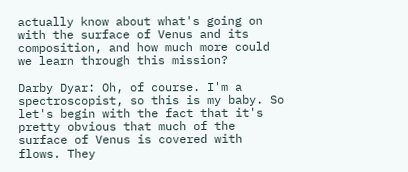actually know about what's going on with the surface of Venus and its composition, and how much more could we learn through this mission?

Darby Dyar: Oh, of course. I'm a spectroscopist, so this is my baby. So let's begin with the fact that it's pretty obvious that much of the surface of Venus is covered with flows. They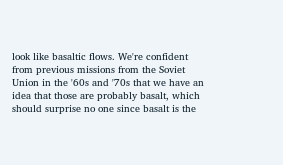look like basaltic flows. We're confident from previous missions from the Soviet Union in the '60s and '70s that we have an idea that those are probably basalt, which should surprise no one since basalt is the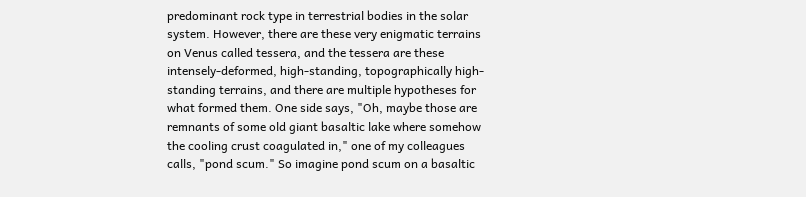predominant rock type in terrestrial bodies in the solar system. However, there are these very enigmatic terrains on Venus called tessera, and the tessera are these intensely-deformed, high-standing, topographically high-standing terrains, and there are multiple hypotheses for what formed them. One side says, "Oh, maybe those are remnants of some old giant basaltic lake where somehow the cooling crust coagulated in," one of my colleagues calls, "pond scum." So imagine pond scum on a basaltic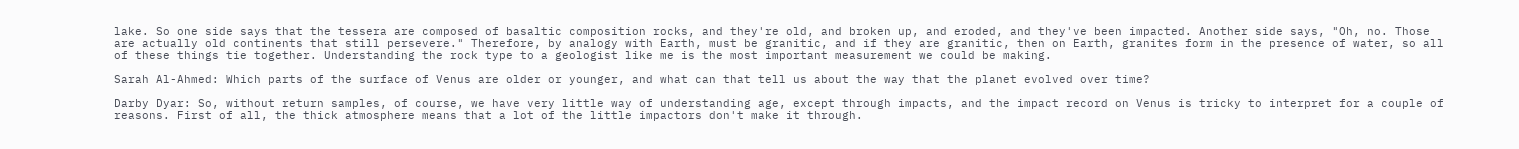lake. So one side says that the tessera are composed of basaltic composition rocks, and they're old, and broken up, and eroded, and they've been impacted. Another side says, "Oh, no. Those are actually old continents that still persevere." Therefore, by analogy with Earth, must be granitic, and if they are granitic, then on Earth, granites form in the presence of water, so all of these things tie together. Understanding the rock type to a geologist like me is the most important measurement we could be making.

Sarah Al-Ahmed: Which parts of the surface of Venus are older or younger, and what can that tell us about the way that the planet evolved over time?

Darby Dyar: So, without return samples, of course, we have very little way of understanding age, except through impacts, and the impact record on Venus is tricky to interpret for a couple of reasons. First of all, the thick atmosphere means that a lot of the little impactors don't make it through.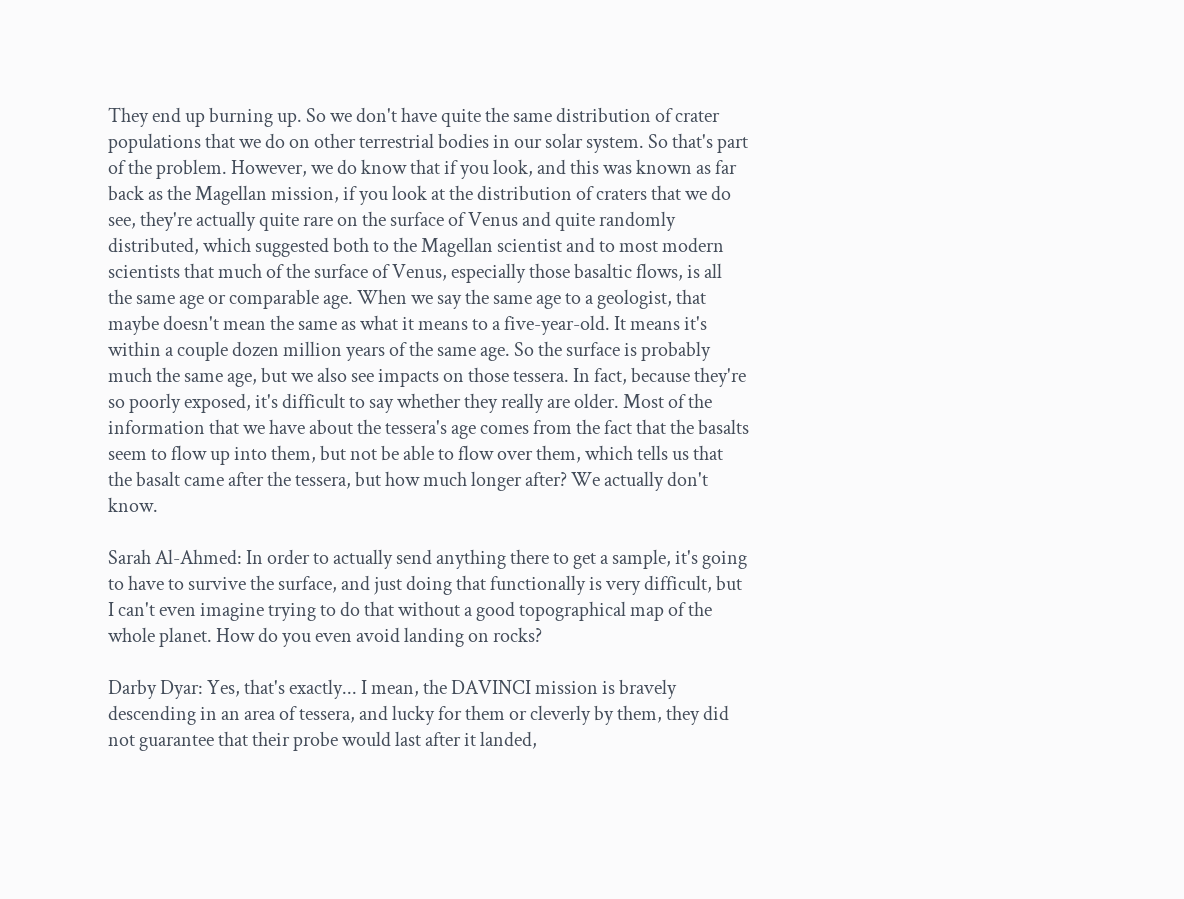They end up burning up. So we don't have quite the same distribution of crater populations that we do on other terrestrial bodies in our solar system. So that's part of the problem. However, we do know that if you look, and this was known as far back as the Magellan mission, if you look at the distribution of craters that we do see, they're actually quite rare on the surface of Venus and quite randomly distributed, which suggested both to the Magellan scientist and to most modern scientists that much of the surface of Venus, especially those basaltic flows, is all the same age or comparable age. When we say the same age to a geologist, that maybe doesn't mean the same as what it means to a five-year-old. It means it's within a couple dozen million years of the same age. So the surface is probably much the same age, but we also see impacts on those tessera. In fact, because they're so poorly exposed, it's difficult to say whether they really are older. Most of the information that we have about the tessera's age comes from the fact that the basalts seem to flow up into them, but not be able to flow over them, which tells us that the basalt came after the tessera, but how much longer after? We actually don't know.

Sarah Al-Ahmed: In order to actually send anything there to get a sample, it's going to have to survive the surface, and just doing that functionally is very difficult, but I can't even imagine trying to do that without a good topographical map of the whole planet. How do you even avoid landing on rocks?

Darby Dyar: Yes, that's exactly... I mean, the DAVINCI mission is bravely descending in an area of tessera, and lucky for them or cleverly by them, they did not guarantee that their probe would last after it landed,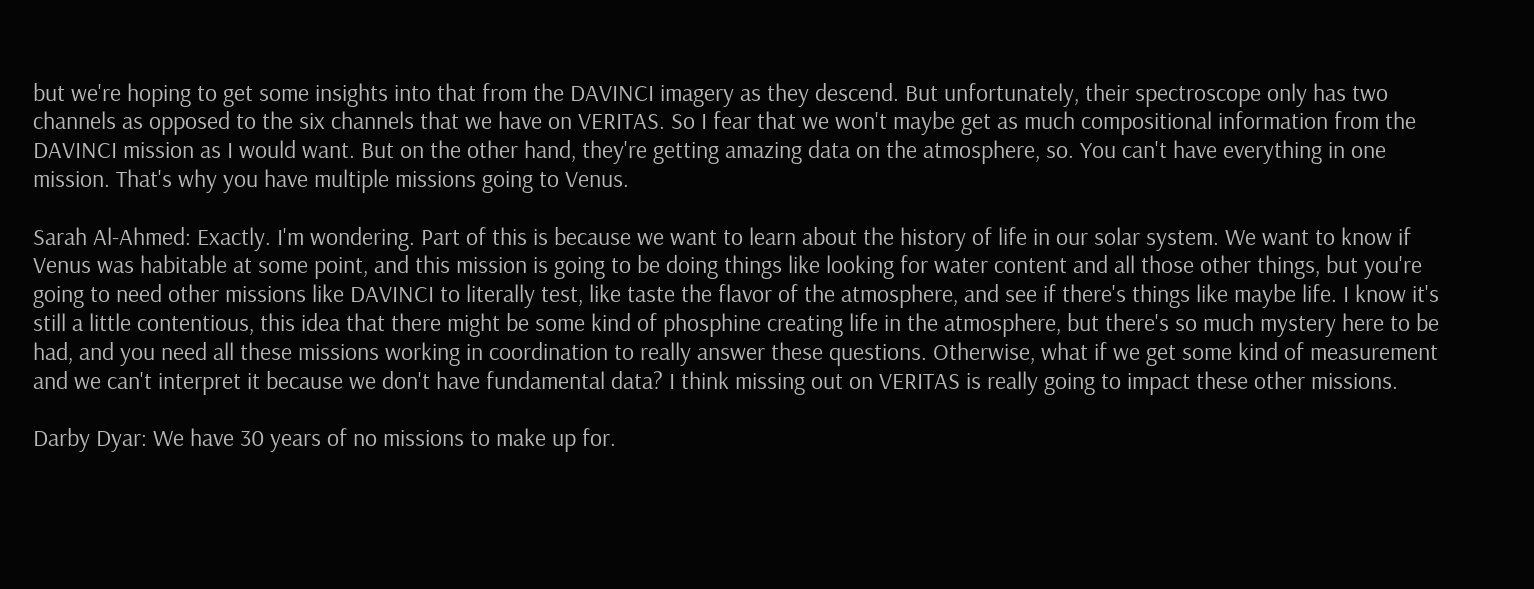but we're hoping to get some insights into that from the DAVINCI imagery as they descend. But unfortunately, their spectroscope only has two channels as opposed to the six channels that we have on VERITAS. So I fear that we won't maybe get as much compositional information from the DAVINCI mission as I would want. But on the other hand, they're getting amazing data on the atmosphere, so. You can't have everything in one mission. That's why you have multiple missions going to Venus.

Sarah Al-Ahmed: Exactly. I'm wondering. Part of this is because we want to learn about the history of life in our solar system. We want to know if Venus was habitable at some point, and this mission is going to be doing things like looking for water content and all those other things, but you're going to need other missions like DAVINCI to literally test, like taste the flavor of the atmosphere, and see if there's things like maybe life. I know it's still a little contentious, this idea that there might be some kind of phosphine creating life in the atmosphere, but there's so much mystery here to be had, and you need all these missions working in coordination to really answer these questions. Otherwise, what if we get some kind of measurement and we can't interpret it because we don't have fundamental data? I think missing out on VERITAS is really going to impact these other missions.

Darby Dyar: We have 30 years of no missions to make up for.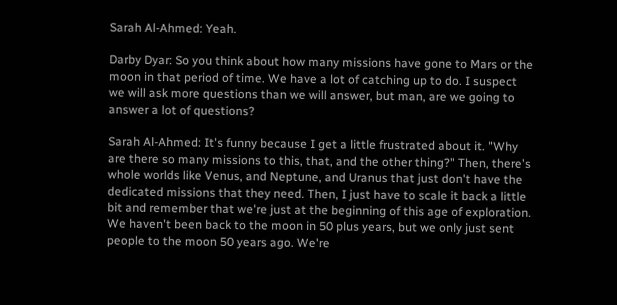Sarah Al-Ahmed: Yeah.

Darby Dyar: So you think about how many missions have gone to Mars or the moon in that period of time. We have a lot of catching up to do. I suspect we will ask more questions than we will answer, but man, are we going to answer a lot of questions?

Sarah Al-Ahmed: It's funny because I get a little frustrated about it. "Why are there so many missions to this, that, and the other thing?" Then, there's whole worlds like Venus, and Neptune, and Uranus that just don't have the dedicated missions that they need. Then, I just have to scale it back a little bit and remember that we're just at the beginning of this age of exploration. We haven't been back to the moon in 50 plus years, but we only just sent people to the moon 50 years ago. We're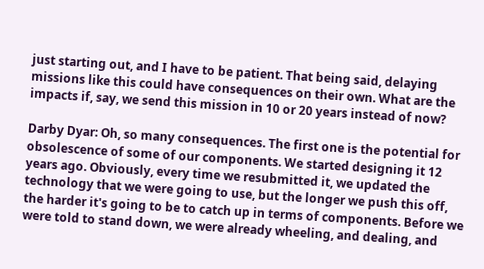just starting out, and I have to be patient. That being said, delaying missions like this could have consequences on their own. What are the impacts if, say, we send this mission in 10 or 20 years instead of now?

Darby Dyar: Oh, so many consequences. The first one is the potential for obsolescence of some of our components. We started designing it 12 years ago. Obviously, every time we resubmitted it, we updated the technology that we were going to use, but the longer we push this off, the harder it's going to be to catch up in terms of components. Before we were told to stand down, we were already wheeling, and dealing, and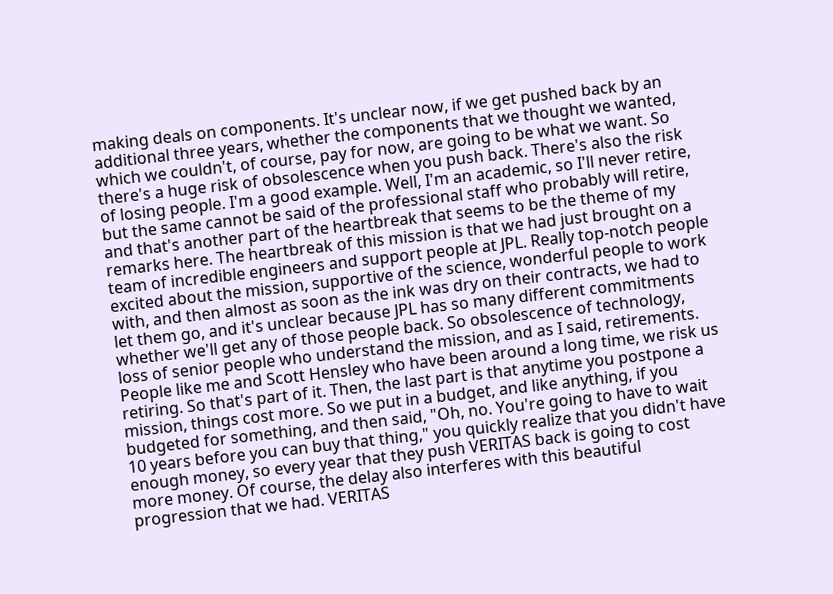making deals on components. It's unclear now, if we get pushed back by an additional three years, whether the components that we thought we wanted, which we couldn't, of course, pay for now, are going to be what we want. So there's a huge risk of obsolescence when you push back. There's also the risk of losing people. I'm a good example. Well, I'm an academic, so I'll never retire, but the same cannot be said of the professional staff who probably will retire, and that's another part of the heartbreak that seems to be the theme of my remarks here. The heartbreak of this mission is that we had just brought on a team of incredible engineers and support people at JPL. Really top-notch people excited about the mission, supportive of the science, wonderful people to work with, and then almost as soon as the ink was dry on their contracts, we had to let them go, and it's unclear because JPL has so many different commitments whether we'll get any of those people back. So obsolescence of technology, loss of senior people who understand the mission, and as I said, retirements. People like me and Scott Hensley who have been around a long time, we risk us retiring. So that's part of it. Then, the last part is that anytime you postpone a mission, things cost more. So we put in a budget, and like anything, if you budgeted for something, and then said, "Oh, no. You're going to have to wait 10 years before you can buy that thing," you quickly realize that you didn't have enough money, so every year that they push VERITAS back is going to cost more money. Of course, the delay also interferes with this beautiful progression that we had. VERITAS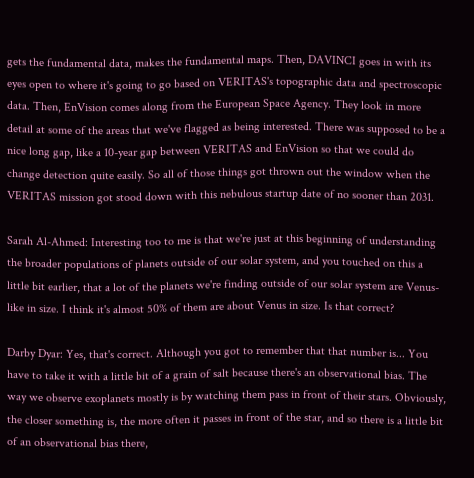gets the fundamental data, makes the fundamental maps. Then, DAVINCI goes in with its eyes open to where it's going to go based on VERITAS's topographic data and spectroscopic data. Then, EnVision comes along from the European Space Agency. They look in more detail at some of the areas that we've flagged as being interested. There was supposed to be a nice long gap, like a 10-year gap between VERITAS and EnVision so that we could do change detection quite easily. So all of those things got thrown out the window when the VERITAS mission got stood down with this nebulous startup date of no sooner than 2031.

Sarah Al-Ahmed: Interesting too to me is that we're just at this beginning of understanding the broader populations of planets outside of our solar system, and you touched on this a little bit earlier, that a lot of the planets we're finding outside of our solar system are Venus-like in size. I think it's almost 50% of them are about Venus in size. Is that correct?

Darby Dyar: Yes, that's correct. Although you got to remember that that number is... You have to take it with a little bit of a grain of salt because there's an observational bias. The way we observe exoplanets mostly is by watching them pass in front of their stars. Obviously, the closer something is, the more often it passes in front of the star, and so there is a little bit of an observational bias there,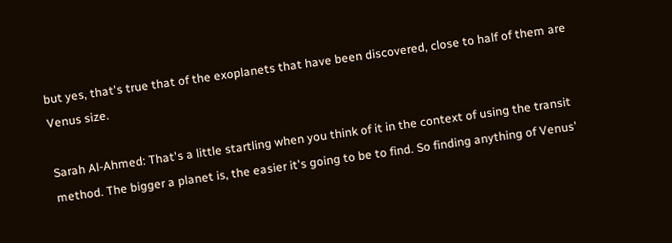but yes, that's true that of the exoplanets that have been discovered, close to half of them are Venus size.

Sarah Al-Ahmed: That's a little startling when you think of it in the context of using the transit method. The bigger a planet is, the easier it's going to be to find. So finding anything of Venus'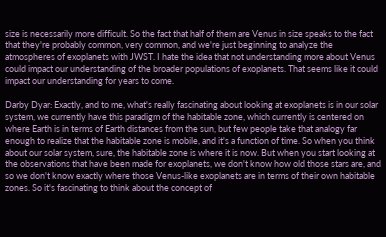size is necessarily more difficult. So the fact that half of them are Venus in size speaks to the fact that they're probably common, very common, and we're just beginning to analyze the atmospheres of exoplanets with JWST. I hate the idea that not understanding more about Venus could impact our understanding of the broader populations of exoplanets. That seems like it could impact our understanding for years to come.

Darby Dyar: Exactly, and to me, what's really fascinating about looking at exoplanets is in our solar system, we currently have this paradigm of the habitable zone, which currently is centered on where Earth is in terms of Earth distances from the sun, but few people take that analogy far enough to realize that the habitable zone is mobile, and it's a function of time. So when you think about our solar system, sure, the habitable zone is where it is now. But when you start looking at the observations that have been made for exoplanets, we don't know how old those stars are, and so we don't know exactly where those Venus-like exoplanets are in terms of their own habitable zones. So it's fascinating to think about the concept of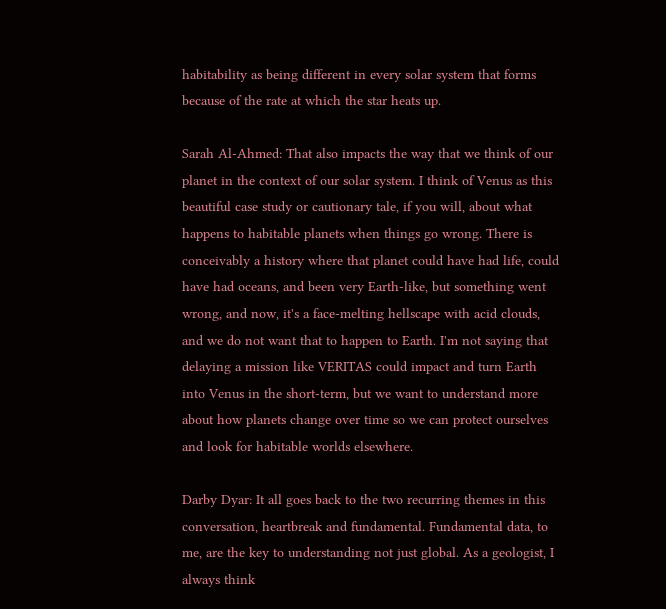habitability as being different in every solar system that forms because of the rate at which the star heats up.

Sarah Al-Ahmed: That also impacts the way that we think of our planet in the context of our solar system. I think of Venus as this beautiful case study or cautionary tale, if you will, about what happens to habitable planets when things go wrong. There is conceivably a history where that planet could have had life, could have had oceans, and been very Earth-like, but something went wrong, and now, it's a face-melting hellscape with acid clouds, and we do not want that to happen to Earth. I'm not saying that delaying a mission like VERITAS could impact and turn Earth into Venus in the short-term, but we want to understand more about how planets change over time so we can protect ourselves and look for habitable worlds elsewhere.

Darby Dyar: It all goes back to the two recurring themes in this conversation, heartbreak and fundamental. Fundamental data, to me, are the key to understanding not just global. As a geologist, I always think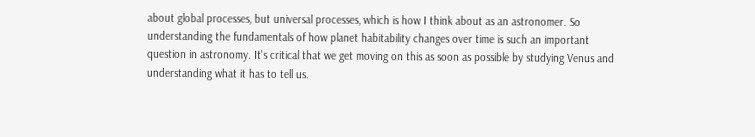about global processes, but universal processes, which is how I think about as an astronomer. So understanding the fundamentals of how planet habitability changes over time is such an important question in astronomy. It's critical that we get moving on this as soon as possible by studying Venus and understanding what it has to tell us.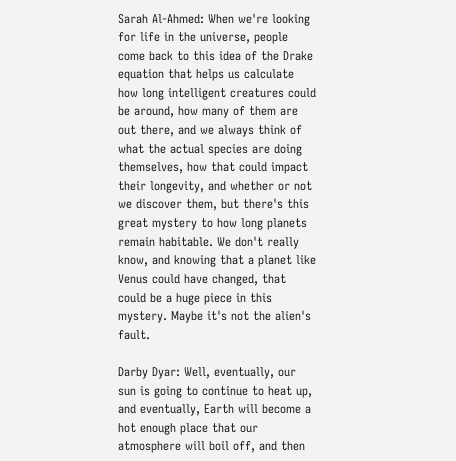Sarah Al-Ahmed: When we're looking for life in the universe, people come back to this idea of the Drake equation that helps us calculate how long intelligent creatures could be around, how many of them are out there, and we always think of what the actual species are doing themselves, how that could impact their longevity, and whether or not we discover them, but there's this great mystery to how long planets remain habitable. We don't really know, and knowing that a planet like Venus could have changed, that could be a huge piece in this mystery. Maybe it's not the alien's fault.

Darby Dyar: Well, eventually, our sun is going to continue to heat up, and eventually, Earth will become a hot enough place that our atmosphere will boil off, and then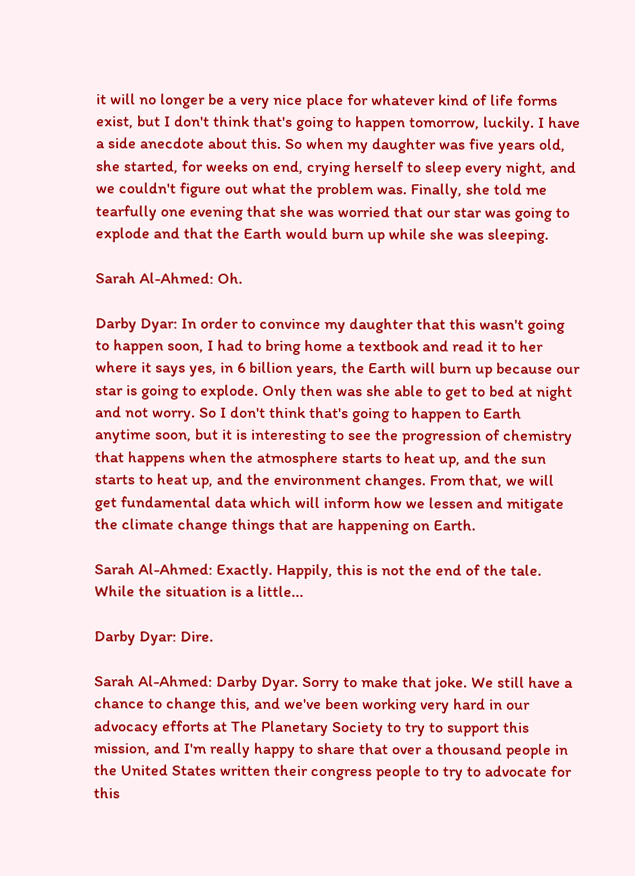it will no longer be a very nice place for whatever kind of life forms exist, but I don't think that's going to happen tomorrow, luckily. I have a side anecdote about this. So when my daughter was five years old, she started, for weeks on end, crying herself to sleep every night, and we couldn't figure out what the problem was. Finally, she told me tearfully one evening that she was worried that our star was going to explode and that the Earth would burn up while she was sleeping.

Sarah Al-Ahmed: Oh.

Darby Dyar: In order to convince my daughter that this wasn't going to happen soon, I had to bring home a textbook and read it to her where it says yes, in 6 billion years, the Earth will burn up because our star is going to explode. Only then was she able to get to bed at night and not worry. So I don't think that's going to happen to Earth anytime soon, but it is interesting to see the progression of chemistry that happens when the atmosphere starts to heat up, and the sun starts to heat up, and the environment changes. From that, we will get fundamental data which will inform how we lessen and mitigate the climate change things that are happening on Earth.

Sarah Al-Ahmed: Exactly. Happily, this is not the end of the tale. While the situation is a little...

Darby Dyar: Dire.

Sarah Al-Ahmed: Darby Dyar. Sorry to make that joke. We still have a chance to change this, and we've been working very hard in our advocacy efforts at The Planetary Society to try to support this mission, and I'm really happy to share that over a thousand people in the United States written their congress people to try to advocate for this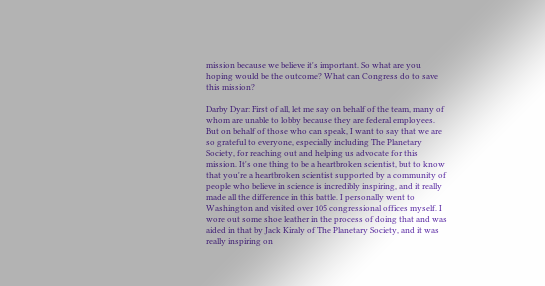mission because we believe it's important. So what are you hoping would be the outcome? What can Congress do to save this mission?

Darby Dyar: First of all, let me say on behalf of the team, many of whom are unable to lobby because they are federal employees. But on behalf of those who can speak, I want to say that we are so grateful to everyone, especially including The Planetary Society, for reaching out and helping us advocate for this mission. It's one thing to be a heartbroken scientist, but to know that you're a heartbroken scientist supported by a community of people who believe in science is incredibly inspiring, and it really made all the difference in this battle. I personally went to Washington and visited over 105 congressional offices myself. I wore out some shoe leather in the process of doing that and was aided in that by Jack Kiraly of The Planetary Society, and it was really inspiring on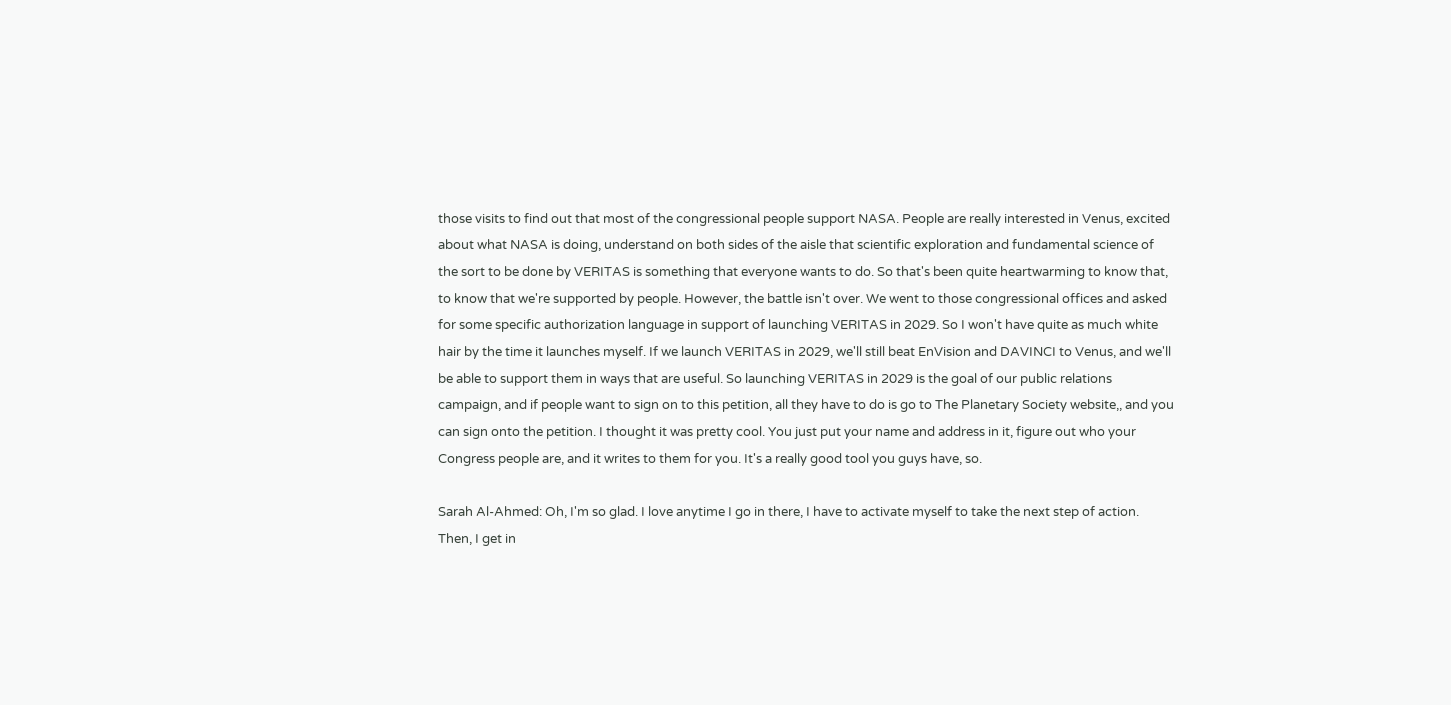those visits to find out that most of the congressional people support NASA. People are really interested in Venus, excited about what NASA is doing, understand on both sides of the aisle that scientific exploration and fundamental science of the sort to be done by VERITAS is something that everyone wants to do. So that's been quite heartwarming to know that, to know that we're supported by people. However, the battle isn't over. We went to those congressional offices and asked for some specific authorization language in support of launching VERITAS in 2029. So I won't have quite as much white hair by the time it launches myself. If we launch VERITAS in 2029, we'll still beat EnVision and DAVINCI to Venus, and we'll be able to support them in ways that are useful. So launching VERITAS in 2029 is the goal of our public relations campaign, and if people want to sign on to this petition, all they have to do is go to The Planetary Society website,, and you can sign onto the petition. I thought it was pretty cool. You just put your name and address in it, figure out who your Congress people are, and it writes to them for you. It's a really good tool you guys have, so.

Sarah Al-Ahmed: Oh, I'm so glad. I love anytime I go in there, I have to activate myself to take the next step of action. Then, I get in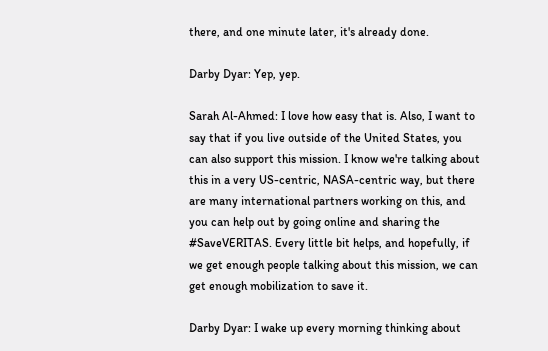there, and one minute later, it's already done.

Darby Dyar: Yep, yep.

Sarah Al-Ahmed: I love how easy that is. Also, I want to say that if you live outside of the United States, you can also support this mission. I know we're talking about this in a very US-centric, NASA-centric way, but there are many international partners working on this, and you can help out by going online and sharing the #SaveVERITAS. Every little bit helps, and hopefully, if we get enough people talking about this mission, we can get enough mobilization to save it.

Darby Dyar: I wake up every morning thinking about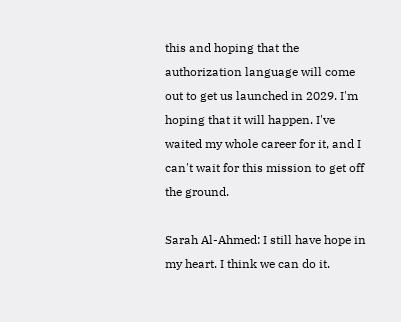this and hoping that the authorization language will come out to get us launched in 2029. I'm hoping that it will happen. I've waited my whole career for it, and I can't wait for this mission to get off the ground.

Sarah Al-Ahmed: I still have hope in my heart. I think we can do it.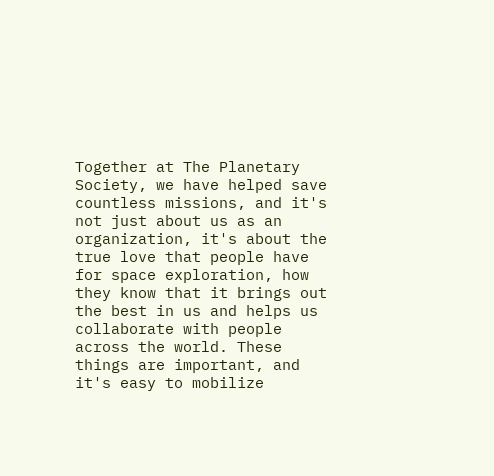Together at The Planetary Society, we have helped save countless missions, and it's not just about us as an organization, it's about the true love that people have for space exploration, how they know that it brings out the best in us and helps us collaborate with people across the world. These things are important, and it's easy to mobilize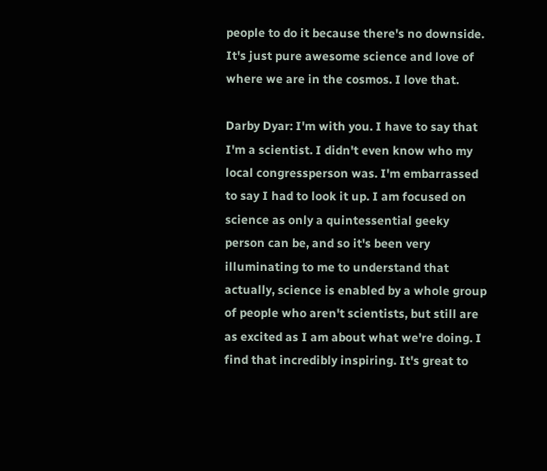people to do it because there's no downside. It's just pure awesome science and love of where we are in the cosmos. I love that.

Darby Dyar: I'm with you. I have to say that I'm a scientist. I didn't even know who my local congressperson was. I'm embarrassed to say I had to look it up. I am focused on science as only a quintessential geeky person can be, and so it's been very illuminating to me to understand that actually, science is enabled by a whole group of people who aren't scientists, but still are as excited as I am about what we're doing. I find that incredibly inspiring. It's great to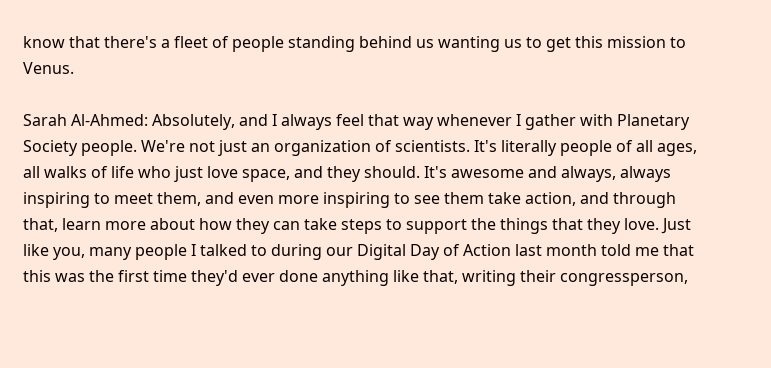know that there's a fleet of people standing behind us wanting us to get this mission to Venus.

Sarah Al-Ahmed: Absolutely, and I always feel that way whenever I gather with Planetary Society people. We're not just an organization of scientists. It's literally people of all ages, all walks of life who just love space, and they should. It's awesome and always, always inspiring to meet them, and even more inspiring to see them take action, and through that, learn more about how they can take steps to support the things that they love. Just like you, many people I talked to during our Digital Day of Action last month told me that this was the first time they'd ever done anything like that, writing their congressperson,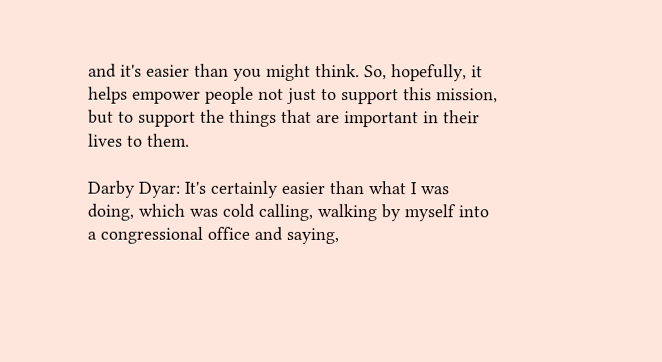and it's easier than you might think. So, hopefully, it helps empower people not just to support this mission, but to support the things that are important in their lives to them.

Darby Dyar: It's certainly easier than what I was doing, which was cold calling, walking by myself into a congressional office and saying,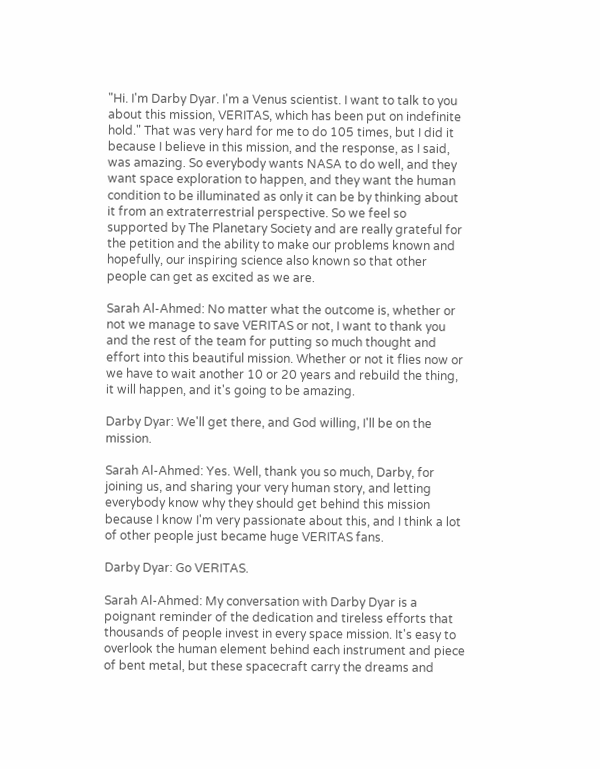"Hi. I'm Darby Dyar. I'm a Venus scientist. I want to talk to you about this mission, VERITAS, which has been put on indefinite hold." That was very hard for me to do 105 times, but I did it because I believe in this mission, and the response, as I said, was amazing. So everybody wants NASA to do well, and they want space exploration to happen, and they want the human condition to be illuminated as only it can be by thinking about it from an extraterrestrial perspective. So we feel so supported by The Planetary Society and are really grateful for the petition and the ability to make our problems known and hopefully, our inspiring science also known so that other people can get as excited as we are.

Sarah Al-Ahmed: No matter what the outcome is, whether or not we manage to save VERITAS or not, I want to thank you and the rest of the team for putting so much thought and effort into this beautiful mission. Whether or not it flies now or we have to wait another 10 or 20 years and rebuild the thing, it will happen, and it's going to be amazing.

Darby Dyar: We'll get there, and God willing, I'll be on the mission.

Sarah Al-Ahmed: Yes. Well, thank you so much, Darby, for joining us, and sharing your very human story, and letting everybody know why they should get behind this mission because I know I'm very passionate about this, and I think a lot of other people just became huge VERITAS fans.

Darby Dyar: Go VERITAS.

Sarah Al-Ahmed: My conversation with Darby Dyar is a poignant reminder of the dedication and tireless efforts that thousands of people invest in every space mission. It's easy to overlook the human element behind each instrument and piece of bent metal, but these spacecraft carry the dreams and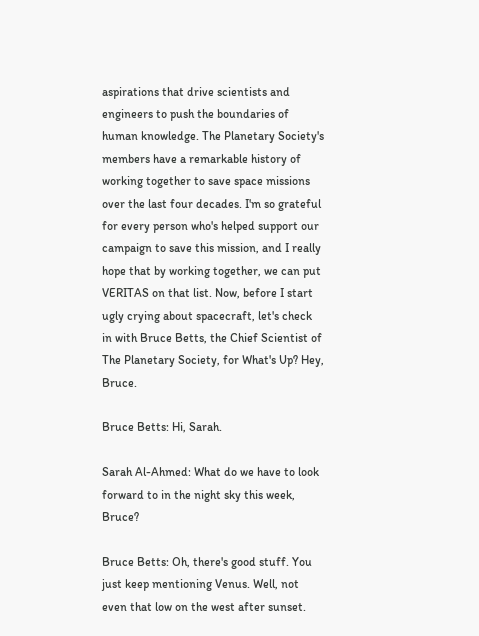aspirations that drive scientists and engineers to push the boundaries of human knowledge. The Planetary Society's members have a remarkable history of working together to save space missions over the last four decades. I'm so grateful for every person who's helped support our campaign to save this mission, and I really hope that by working together, we can put VERITAS on that list. Now, before I start ugly crying about spacecraft, let's check in with Bruce Betts, the Chief Scientist of The Planetary Society, for What's Up? Hey, Bruce.

Bruce Betts: Hi, Sarah.

Sarah Al-Ahmed: What do we have to look forward to in the night sky this week, Bruce?

Bruce Betts: Oh, there's good stuff. You just keep mentioning Venus. Well, not even that low on the west after sunset.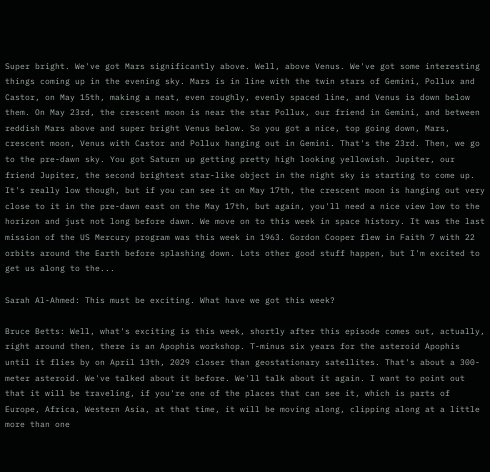Super bright. We've got Mars significantly above. Well, above Venus. We've got some interesting things coming up in the evening sky. Mars is in line with the twin stars of Gemini, Pollux and Castor, on May 15th, making a neat, even roughly, evenly spaced line, and Venus is down below them. On May 23rd, the crescent moon is near the star Pollux, our friend in Gemini, and between reddish Mars above and super bright Venus below. So you got a nice, top going down, Mars, crescent moon, Venus with Castor and Pollux hanging out in Gemini. That's the 23rd. Then, we go to the pre-dawn sky. You got Saturn up getting pretty high looking yellowish. Jupiter, our friend Jupiter, the second brightest star-like object in the night sky is starting to come up. It's really low though, but if you can see it on May 17th, the crescent moon is hanging out very close to it in the pre-dawn east on the May 17th, but again, you'll need a nice view low to the horizon and just not long before dawn. We move on to this week in space history. It was the last mission of the US Mercury program was this week in 1963. Gordon Cooper flew in Faith 7 with 22 orbits around the Earth before splashing down. Lots other good stuff happen, but I'm excited to get us along to the...

Sarah Al-Ahmed: This must be exciting. What have we got this week?

Bruce Betts: Well, what's exciting is this week, shortly after this episode comes out, actually, right around then, there is an Apophis workshop. T-minus six years for the asteroid Apophis until it flies by on April 13th, 2029 closer than geostationary satellites. That's about a 300-meter asteroid. We've talked about it before. We'll talk about it again. I want to point out that it will be traveling, if you're one of the places that can see it, which is parts of Europe, Africa, Western Asia, at that time, it will be moving along, clipping along at a little more than one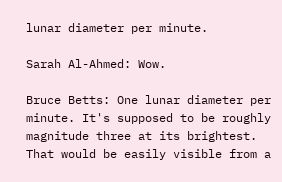lunar diameter per minute.

Sarah Al-Ahmed: Wow.

Bruce Betts: One lunar diameter per minute. It's supposed to be roughly magnitude three at its brightest. That would be easily visible from a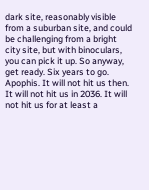dark site, reasonably visible from a suburban site, and could be challenging from a bright city site, but with binoculars, you can pick it up. So anyway, get ready. Six years to go. Apophis. It will not hit us then. It will not hit us in 2036. It will not hit us for at least a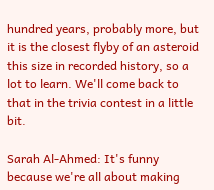hundred years, probably more, but it is the closest flyby of an asteroid this size in recorded history, so a lot to learn. We'll come back to that in the trivia contest in a little bit.

Sarah Al-Ahmed: It's funny because we're all about making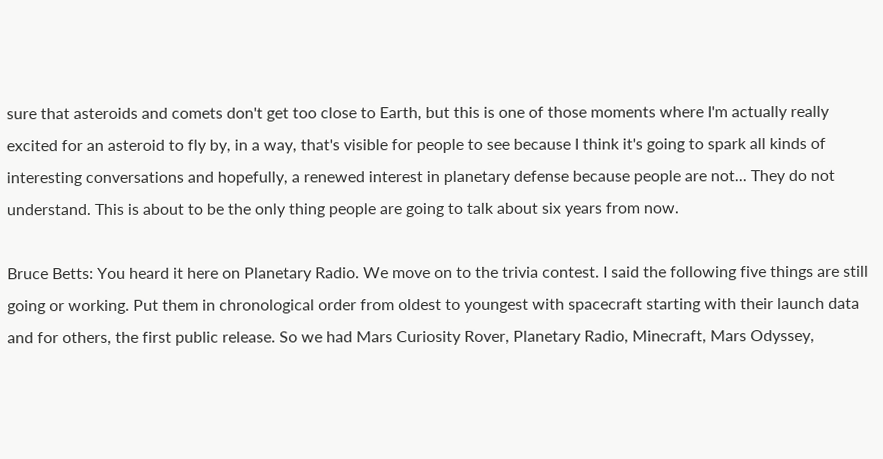sure that asteroids and comets don't get too close to Earth, but this is one of those moments where I'm actually really excited for an asteroid to fly by, in a way, that's visible for people to see because I think it's going to spark all kinds of interesting conversations and hopefully, a renewed interest in planetary defense because people are not... They do not understand. This is about to be the only thing people are going to talk about six years from now.

Bruce Betts: You heard it here on Planetary Radio. We move on to the trivia contest. I said the following five things are still going or working. Put them in chronological order from oldest to youngest with spacecraft starting with their launch data and for others, the first public release. So we had Mars Curiosity Rover, Planetary Radio, Minecraft, Mars Odyssey,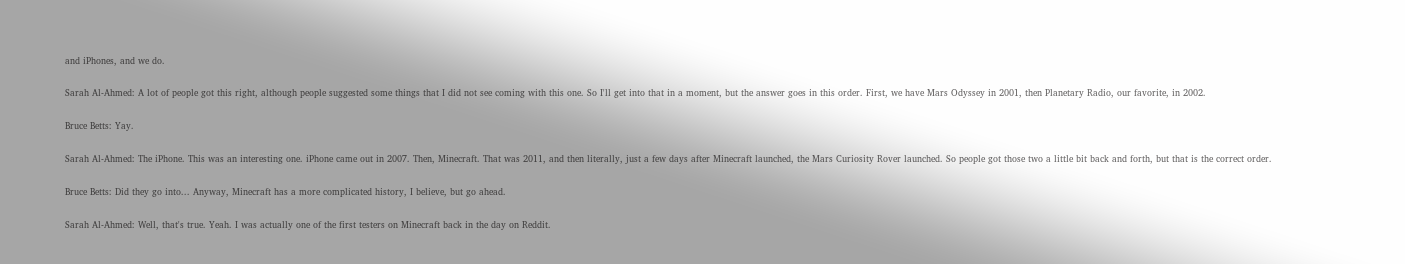and iPhones, and we do.

Sarah Al-Ahmed: A lot of people got this right, although people suggested some things that I did not see coming with this one. So I'll get into that in a moment, but the answer goes in this order. First, we have Mars Odyssey in 2001, then Planetary Radio, our favorite, in 2002.

Bruce Betts: Yay.

Sarah Al-Ahmed: The iPhone. This was an interesting one. iPhone came out in 2007. Then, Minecraft. That was 2011, and then literally, just a few days after Minecraft launched, the Mars Curiosity Rover launched. So people got those two a little bit back and forth, but that is the correct order.

Bruce Betts: Did they go into... Anyway, Minecraft has a more complicated history, I believe, but go ahead.

Sarah Al-Ahmed: Well, that's true. Yeah. I was actually one of the first testers on Minecraft back in the day on Reddit.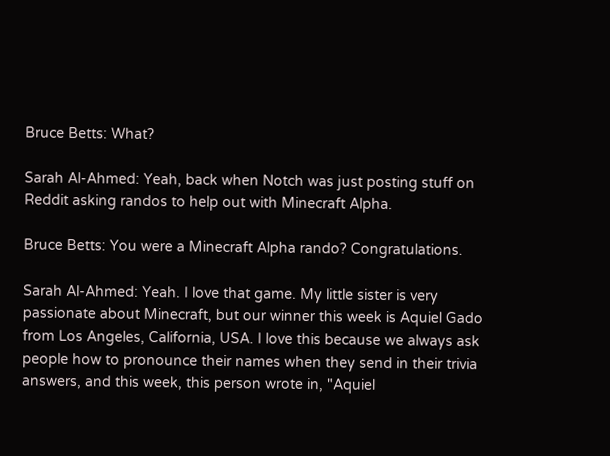Bruce Betts: What?

Sarah Al-Ahmed: Yeah, back when Notch was just posting stuff on Reddit asking randos to help out with Minecraft Alpha.

Bruce Betts: You were a Minecraft Alpha rando? Congratulations.

Sarah Al-Ahmed: Yeah. I love that game. My little sister is very passionate about Minecraft, but our winner this week is Aquiel Gado from Los Angeles, California, USA. I love this because we always ask people how to pronounce their names when they send in their trivia answers, and this week, this person wrote in, "Aquiel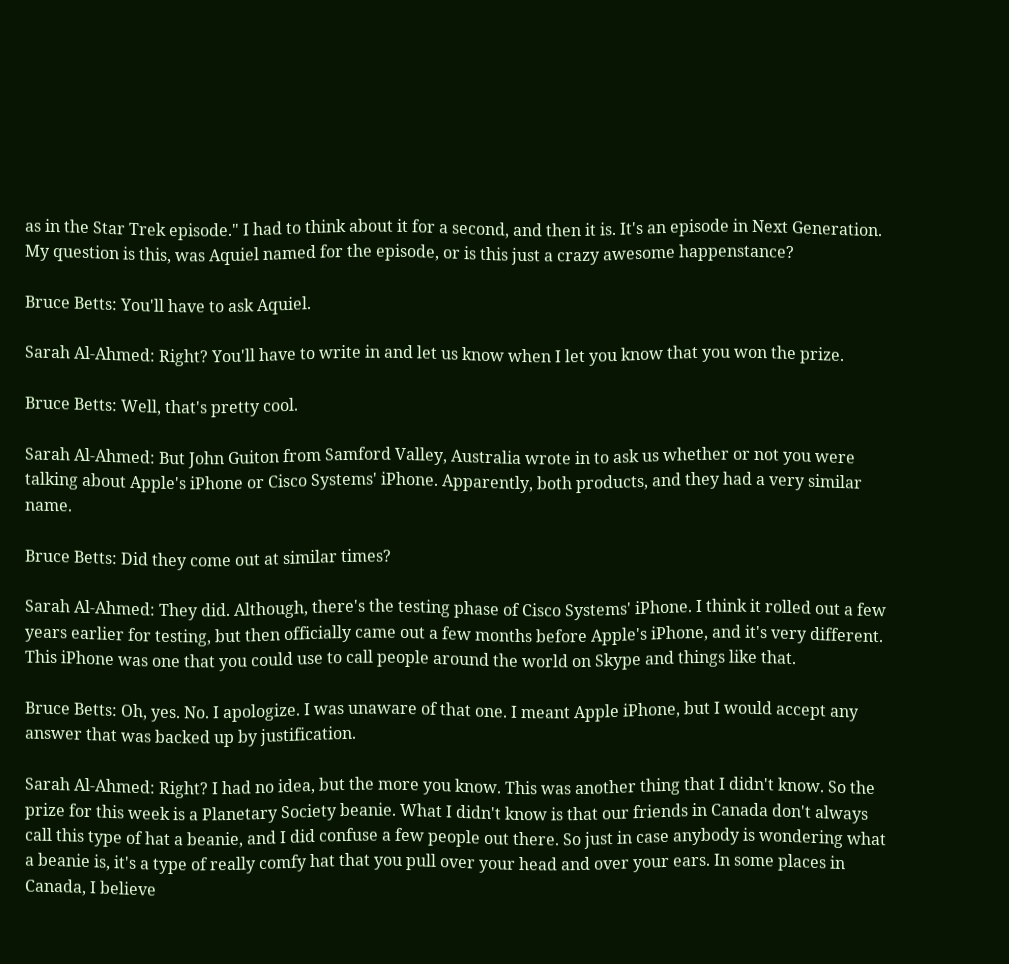as in the Star Trek episode." I had to think about it for a second, and then it is. It's an episode in Next Generation. My question is this, was Aquiel named for the episode, or is this just a crazy awesome happenstance?

Bruce Betts: You'll have to ask Aquiel.

Sarah Al-Ahmed: Right? You'll have to write in and let us know when I let you know that you won the prize.

Bruce Betts: Well, that's pretty cool.

Sarah Al-Ahmed: But John Guiton from Samford Valley, Australia wrote in to ask us whether or not you were talking about Apple's iPhone or Cisco Systems' iPhone. Apparently, both products, and they had a very similar name.

Bruce Betts: Did they come out at similar times?

Sarah Al-Ahmed: They did. Although, there's the testing phase of Cisco Systems' iPhone. I think it rolled out a few years earlier for testing, but then officially came out a few months before Apple's iPhone, and it's very different. This iPhone was one that you could use to call people around the world on Skype and things like that.

Bruce Betts: Oh, yes. No. I apologize. I was unaware of that one. I meant Apple iPhone, but I would accept any answer that was backed up by justification.

Sarah Al-Ahmed: Right? I had no idea, but the more you know. This was another thing that I didn't know. So the prize for this week is a Planetary Society beanie. What I didn't know is that our friends in Canada don't always call this type of hat a beanie, and I did confuse a few people out there. So just in case anybody is wondering what a beanie is, it's a type of really comfy hat that you pull over your head and over your ears. In some places in Canada, I believe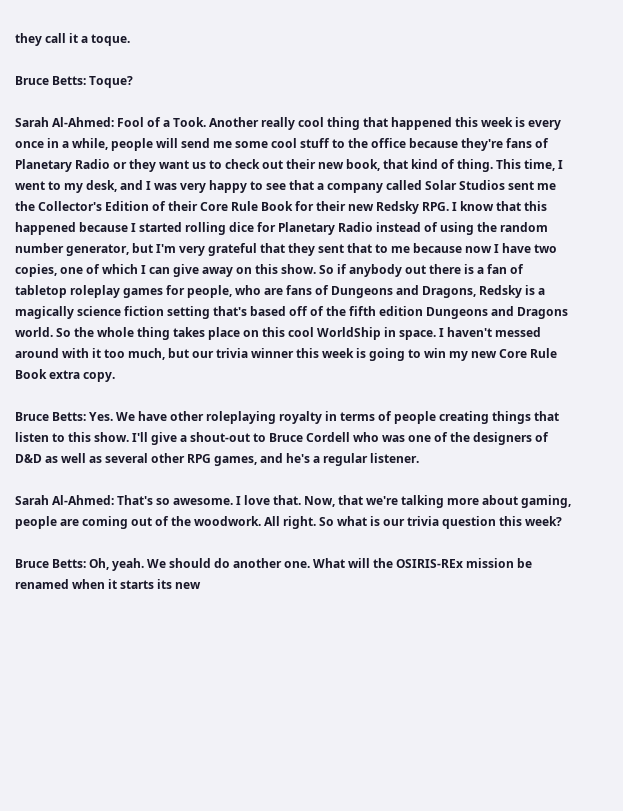they call it a toque.

Bruce Betts: Toque?

Sarah Al-Ahmed: Fool of a Took. Another really cool thing that happened this week is every once in a while, people will send me some cool stuff to the office because they're fans of Planetary Radio or they want us to check out their new book, that kind of thing. This time, I went to my desk, and I was very happy to see that a company called Solar Studios sent me the Collector's Edition of their Core Rule Book for their new Redsky RPG. I know that this happened because I started rolling dice for Planetary Radio instead of using the random number generator, but I'm very grateful that they sent that to me because now I have two copies, one of which I can give away on this show. So if anybody out there is a fan of tabletop roleplay games for people, who are fans of Dungeons and Dragons, Redsky is a magically science fiction setting that's based off of the fifth edition Dungeons and Dragons world. So the whole thing takes place on this cool WorldShip in space. I haven't messed around with it too much, but our trivia winner this week is going to win my new Core Rule Book extra copy.

Bruce Betts: Yes. We have other roleplaying royalty in terms of people creating things that listen to this show. I'll give a shout-out to Bruce Cordell who was one of the designers of D&D as well as several other RPG games, and he's a regular listener.

Sarah Al-Ahmed: That's so awesome. I love that. Now, that we're talking more about gaming, people are coming out of the woodwork. All right. So what is our trivia question this week?

Bruce Betts: Oh, yeah. We should do another one. What will the OSIRIS-REx mission be renamed when it starts its new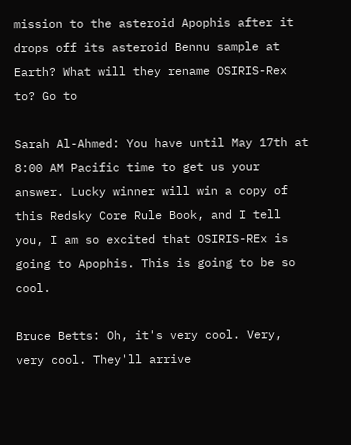mission to the asteroid Apophis after it drops off its asteroid Bennu sample at Earth? What will they rename OSIRIS-Rex to? Go to

Sarah Al-Ahmed: You have until May 17th at 8:00 AM Pacific time to get us your answer. Lucky winner will win a copy of this Redsky Core Rule Book, and I tell you, I am so excited that OSIRIS-REx is going to Apophis. This is going to be so cool.

Bruce Betts: Oh, it's very cool. Very, very cool. They'll arrive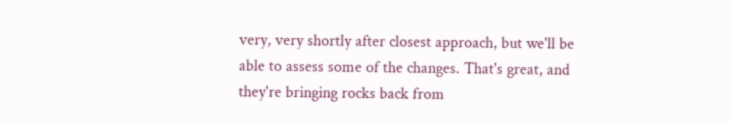very, very shortly after closest approach, but we'll be able to assess some of the changes. That's great, and they're bringing rocks back from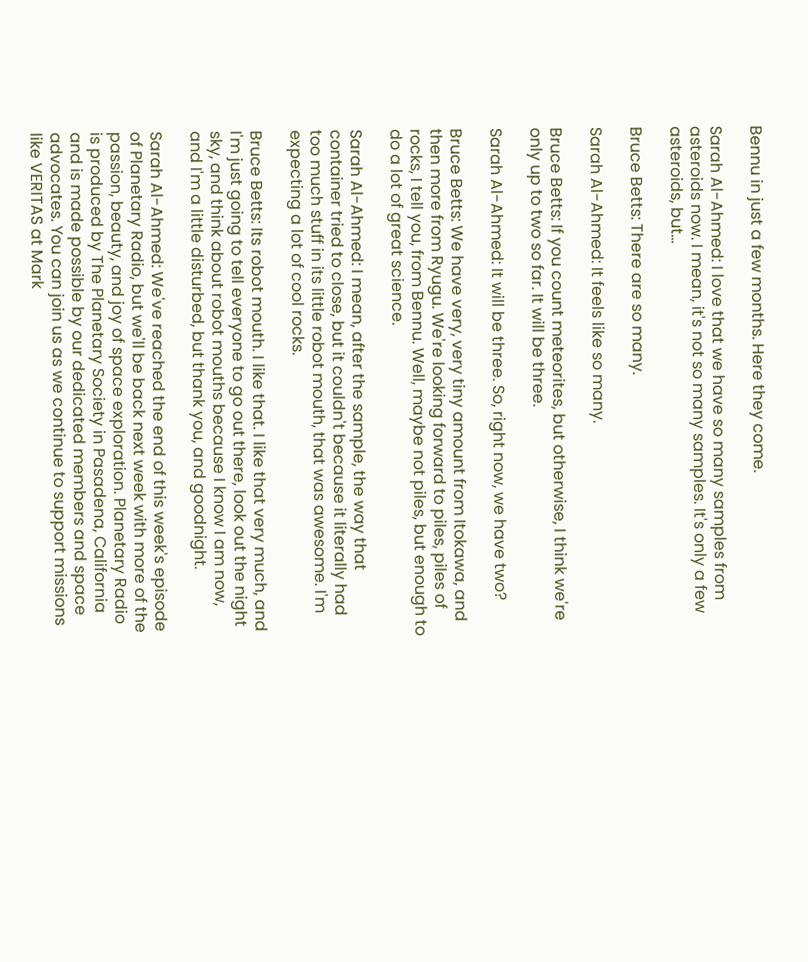Bennu in just a few months. Here they come.

Sarah Al-Ahmed: I love that we have so many samples from asteroids now. I mean, it's not so many samples. It's only a few asteroids, but...

Bruce Betts: There are so many.

Sarah Al-Ahmed: It feels like so many.

Bruce Betts: If you count meteorites, but otherwise, I think we're only up to two so far. It will be three.

Sarah Al-Ahmed: It will be three. So, right now, we have two?

Bruce Betts: We have very, very tiny amount from Itokawa, and then more from Ryugu. We're looking forward to piles, piles of rocks, I tell you, from Bennu. Well, maybe not piles, but enough to do a lot of great science.

Sarah Al-Ahmed: I mean, after the sample, the way that container tried to close, but it couldn't because it literally had too much stuff in its little robot mouth, that was awesome. I'm expecting a lot of cool rocks.

Bruce Betts: Its robot mouth. I like that. I like that very much, and I'm just going to tell everyone to go out there, look out the night sky, and think about robot mouths because I know I am now, and I'm a little disturbed, but thank you, and goodnight.

Sarah Al-Ahmed: We've reached the end of this week's episode of Planetary Radio, but we'll be back next week with more of the passion, beauty, and joy of space exploration. Planetary Radio is produced by The Planetary Society in Pasadena, California and is made possible by our dedicated members and space advocates. You can join us as we continue to support missions like VERITAS at Mark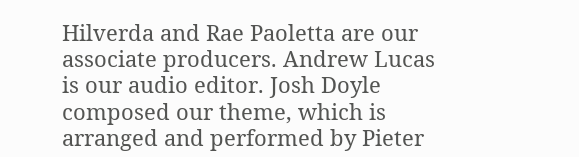Hilverda and Rae Paoletta are our associate producers. Andrew Lucas is our audio editor. Josh Doyle composed our theme, which is arranged and performed by Pieter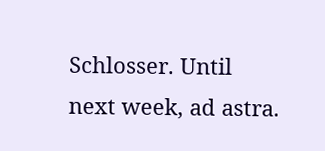Schlosser. Until next week, ad astra.